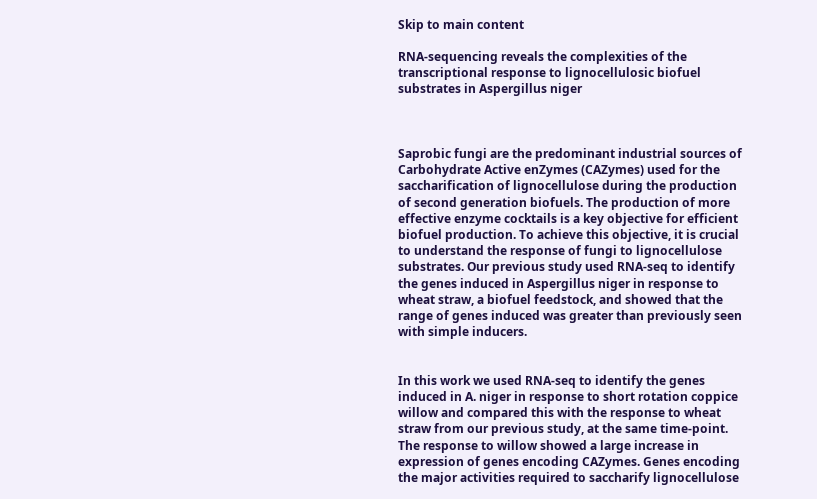Skip to main content

RNA-sequencing reveals the complexities of the transcriptional response to lignocellulosic biofuel substrates in Aspergillus niger



Saprobic fungi are the predominant industrial sources of Carbohydrate Active enZymes (CAZymes) used for the saccharification of lignocellulose during the production of second generation biofuels. The production of more effective enzyme cocktails is a key objective for efficient biofuel production. To achieve this objective, it is crucial to understand the response of fungi to lignocellulose substrates. Our previous study used RNA-seq to identify the genes induced in Aspergillus niger in response to wheat straw, a biofuel feedstock, and showed that the range of genes induced was greater than previously seen with simple inducers.


In this work we used RNA-seq to identify the genes induced in A. niger in response to short rotation coppice willow and compared this with the response to wheat straw from our previous study, at the same time-point. The response to willow showed a large increase in expression of genes encoding CAZymes. Genes encoding the major activities required to saccharify lignocellulose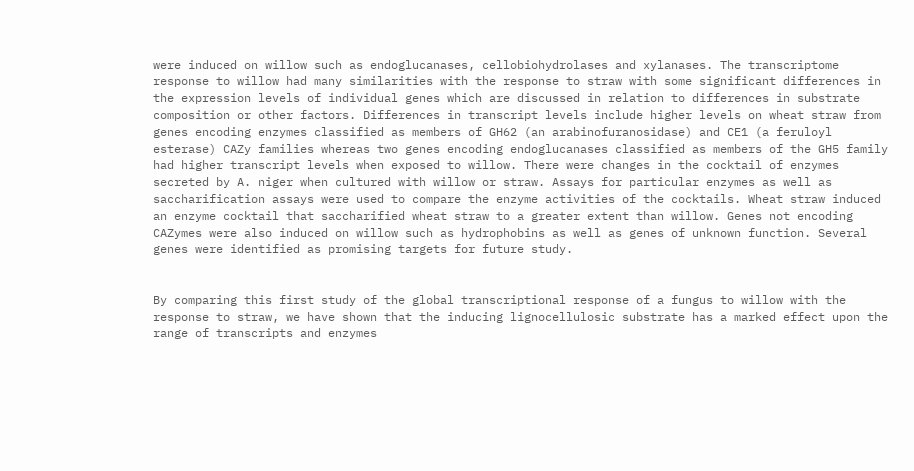were induced on willow such as endoglucanases, cellobiohydrolases and xylanases. The transcriptome response to willow had many similarities with the response to straw with some significant differences in the expression levels of individual genes which are discussed in relation to differences in substrate composition or other factors. Differences in transcript levels include higher levels on wheat straw from genes encoding enzymes classified as members of GH62 (an arabinofuranosidase) and CE1 (a feruloyl esterase) CAZy families whereas two genes encoding endoglucanases classified as members of the GH5 family had higher transcript levels when exposed to willow. There were changes in the cocktail of enzymes secreted by A. niger when cultured with willow or straw. Assays for particular enzymes as well as saccharification assays were used to compare the enzyme activities of the cocktails. Wheat straw induced an enzyme cocktail that saccharified wheat straw to a greater extent than willow. Genes not encoding CAZymes were also induced on willow such as hydrophobins as well as genes of unknown function. Several genes were identified as promising targets for future study.


By comparing this first study of the global transcriptional response of a fungus to willow with the response to straw, we have shown that the inducing lignocellulosic substrate has a marked effect upon the range of transcripts and enzymes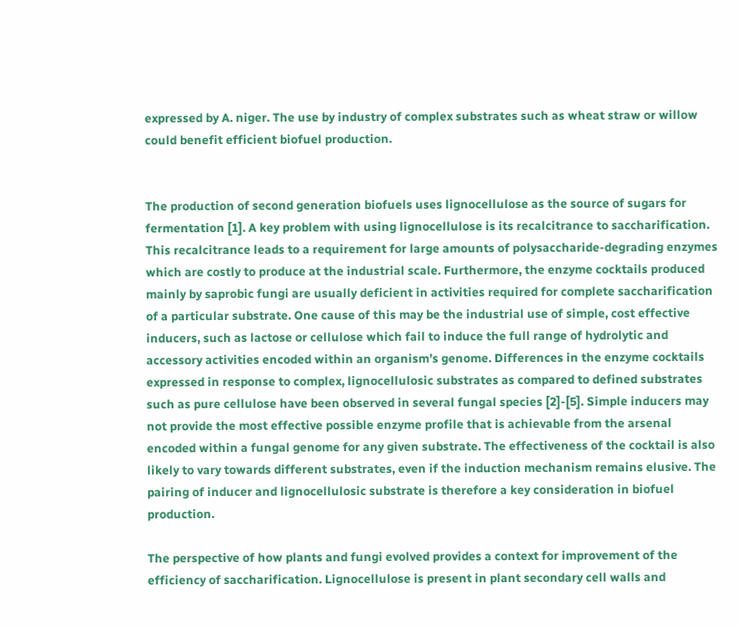expressed by A. niger. The use by industry of complex substrates such as wheat straw or willow could benefit efficient biofuel production.


The production of second generation biofuels uses lignocellulose as the source of sugars for fermentation [1]. A key problem with using lignocellulose is its recalcitrance to saccharification. This recalcitrance leads to a requirement for large amounts of polysaccharide-degrading enzymes which are costly to produce at the industrial scale. Furthermore, the enzyme cocktails produced mainly by saprobic fungi are usually deficient in activities required for complete saccharification of a particular substrate. One cause of this may be the industrial use of simple, cost effective inducers, such as lactose or cellulose which fail to induce the full range of hydrolytic and accessory activities encoded within an organism’s genome. Differences in the enzyme cocktails expressed in response to complex, lignocellulosic substrates as compared to defined substrates such as pure cellulose have been observed in several fungal species [2]-[5]. Simple inducers may not provide the most effective possible enzyme profile that is achievable from the arsenal encoded within a fungal genome for any given substrate. The effectiveness of the cocktail is also likely to vary towards different substrates, even if the induction mechanism remains elusive. The pairing of inducer and lignocellulosic substrate is therefore a key consideration in biofuel production.

The perspective of how plants and fungi evolved provides a context for improvement of the efficiency of saccharification. Lignocellulose is present in plant secondary cell walls and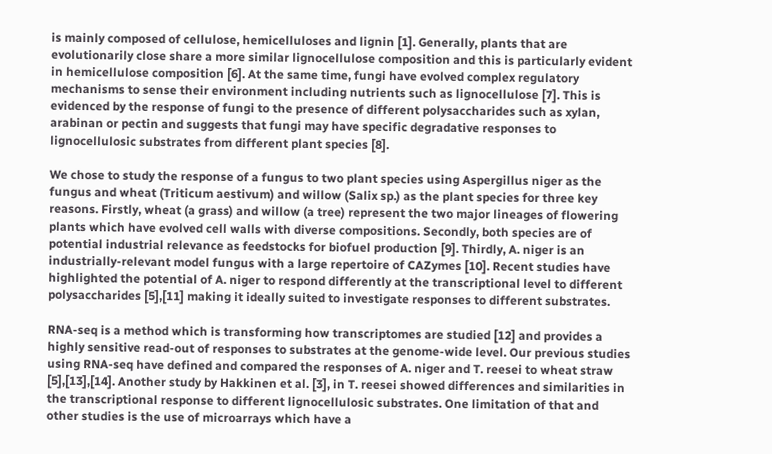is mainly composed of cellulose, hemicelluloses and lignin [1]. Generally, plants that are evolutionarily close share a more similar lignocellulose composition and this is particularly evident in hemicellulose composition [6]. At the same time, fungi have evolved complex regulatory mechanisms to sense their environment including nutrients such as lignocellulose [7]. This is evidenced by the response of fungi to the presence of different polysaccharides such as xylan, arabinan or pectin and suggests that fungi may have specific degradative responses to lignocellulosic substrates from different plant species [8].

We chose to study the response of a fungus to two plant species using Aspergillus niger as the fungus and wheat (Triticum aestivum) and willow (Salix sp.) as the plant species for three key reasons. Firstly, wheat (a grass) and willow (a tree) represent the two major lineages of flowering plants which have evolved cell walls with diverse compositions. Secondly, both species are of potential industrial relevance as feedstocks for biofuel production [9]. Thirdly, A. niger is an industrially-relevant model fungus with a large repertoire of CAZymes [10]. Recent studies have highlighted the potential of A. niger to respond differently at the transcriptional level to different polysaccharides [5],[11] making it ideally suited to investigate responses to different substrates.

RNA-seq is a method which is transforming how transcriptomes are studied [12] and provides a highly sensitive read-out of responses to substrates at the genome-wide level. Our previous studies using RNA-seq have defined and compared the responses of A. niger and T. reesei to wheat straw [5],[13],[14]. Another study by Hakkinen et al. [3], in T. reesei showed differences and similarities in the transcriptional response to different lignocellulosic substrates. One limitation of that and other studies is the use of microarrays which have a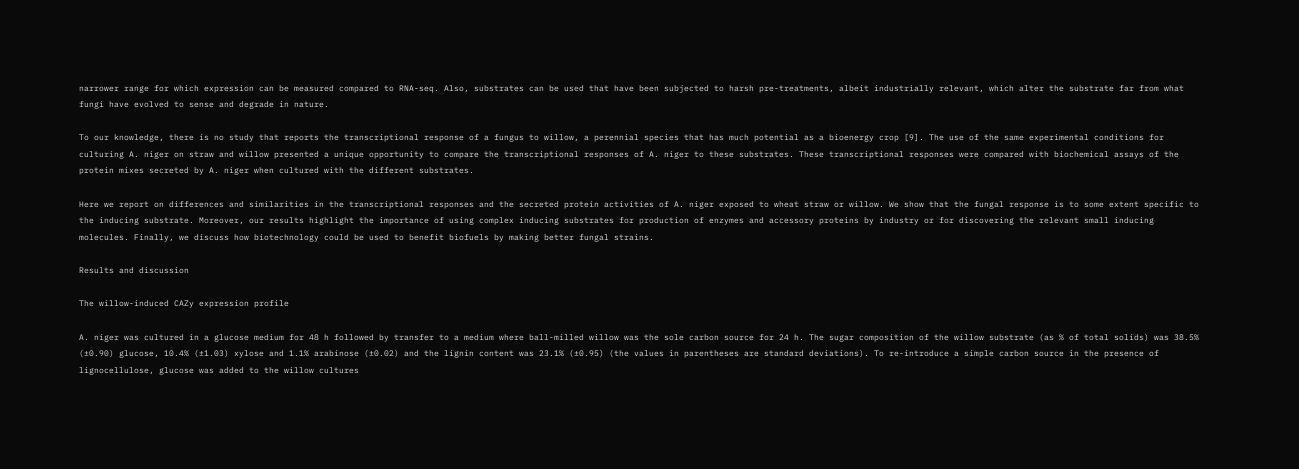narrower range for which expression can be measured compared to RNA-seq. Also, substrates can be used that have been subjected to harsh pre-treatments, albeit industrially relevant, which alter the substrate far from what fungi have evolved to sense and degrade in nature.

To our knowledge, there is no study that reports the transcriptional response of a fungus to willow, a perennial species that has much potential as a bioenergy crop [9]. The use of the same experimental conditions for culturing A. niger on straw and willow presented a unique opportunity to compare the transcriptional responses of A. niger to these substrates. These transcriptional responses were compared with biochemical assays of the protein mixes secreted by A. niger when cultured with the different substrates.

Here we report on differences and similarities in the transcriptional responses and the secreted protein activities of A. niger exposed to wheat straw or willow. We show that the fungal response is to some extent specific to the inducing substrate. Moreover, our results highlight the importance of using complex inducing substrates for production of enzymes and accessory proteins by industry or for discovering the relevant small inducing molecules. Finally, we discuss how biotechnology could be used to benefit biofuels by making better fungal strains.

Results and discussion

The willow-induced CAZy expression profile

A. niger was cultured in a glucose medium for 48 h followed by transfer to a medium where ball-milled willow was the sole carbon source for 24 h. The sugar composition of the willow substrate (as % of total solids) was 38.5% (±0.90) glucose, 10.4% (±1.03) xylose and 1.1% arabinose (±0.02) and the lignin content was 23.1% (±0.95) (the values in parentheses are standard deviations). To re-introduce a simple carbon source in the presence of lignocellulose, glucose was added to the willow cultures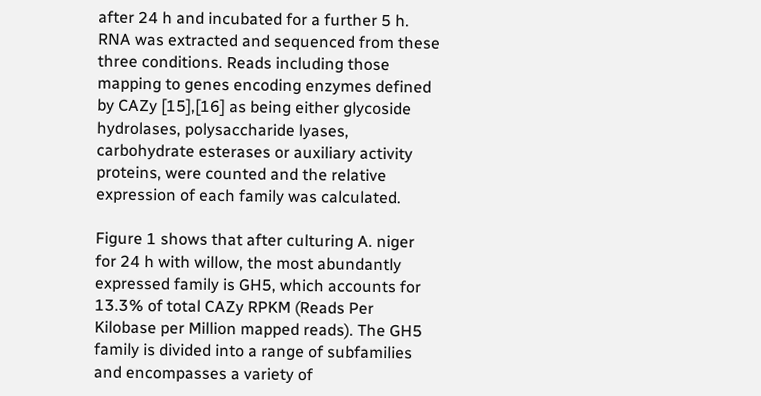after 24 h and incubated for a further 5 h. RNA was extracted and sequenced from these three conditions. Reads including those mapping to genes encoding enzymes defined by CAZy [15],[16] as being either glycoside hydrolases, polysaccharide lyases, carbohydrate esterases or auxiliary activity proteins, were counted and the relative expression of each family was calculated.

Figure 1 shows that after culturing A. niger for 24 h with willow, the most abundantly expressed family is GH5, which accounts for 13.3% of total CAZy RPKM (Reads Per Kilobase per Million mapped reads). The GH5 family is divided into a range of subfamilies and encompasses a variety of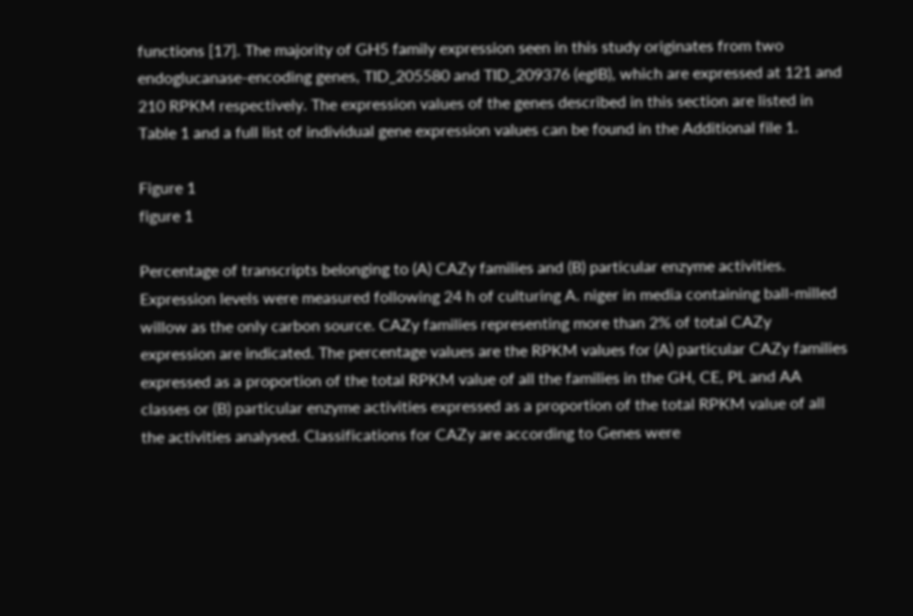functions [17]. The majority of GH5 family expression seen in this study originates from two endoglucanase-encoding genes, TID_205580 and TID_209376 (eglB), which are expressed at 121 and 210 RPKM respectively. The expression values of the genes described in this section are listed in Table 1 and a full list of individual gene expression values can be found in the Additional file 1.

Figure 1
figure 1

Percentage of transcripts belonging to (A) CAZy families and (B) particular enzyme activities. Expression levels were measured following 24 h of culturing A. niger in media containing ball-milled willow as the only carbon source. CAZy families representing more than 2% of total CAZy expression are indicated. The percentage values are the RPKM values for (A) particular CAZy families expressed as a proportion of the total RPKM value of all the families in the GH, CE, PL and AA classes or (B) particular enzyme activities expressed as a proportion of the total RPKM value of all the activities analysed. Classifications for CAZy are according to Genes were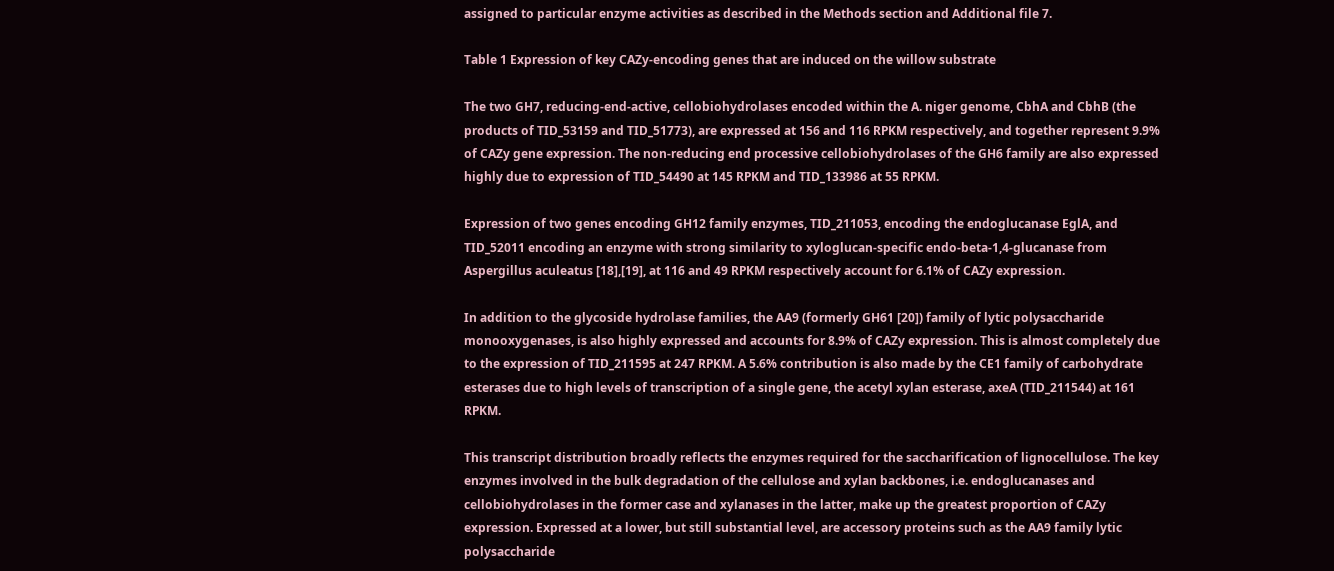assigned to particular enzyme activities as described in the Methods section and Additional file 7.

Table 1 Expression of key CAZy-encoding genes that are induced on the willow substrate

The two GH7, reducing-end-active, cellobiohydrolases encoded within the A. niger genome, CbhA and CbhB (the products of TID_53159 and TID_51773), are expressed at 156 and 116 RPKM respectively, and together represent 9.9% of CAZy gene expression. The non-reducing end processive cellobiohydrolases of the GH6 family are also expressed highly due to expression of TID_54490 at 145 RPKM and TID_133986 at 55 RPKM.

Expression of two genes encoding GH12 family enzymes, TID_211053, encoding the endoglucanase EglA, and TID_52011 encoding an enzyme with strong similarity to xyloglucan-specific endo-beta-1,4-glucanase from Aspergillus aculeatus [18],[19], at 116 and 49 RPKM respectively account for 6.1% of CAZy expression.

In addition to the glycoside hydrolase families, the AA9 (formerly GH61 [20]) family of lytic polysaccharide monooxygenases, is also highly expressed and accounts for 8.9% of CAZy expression. This is almost completely due to the expression of TID_211595 at 247 RPKM. A 5.6% contribution is also made by the CE1 family of carbohydrate esterases due to high levels of transcription of a single gene, the acetyl xylan esterase, axeA (TID_211544) at 161 RPKM.

This transcript distribution broadly reflects the enzymes required for the saccharification of lignocellulose. The key enzymes involved in the bulk degradation of the cellulose and xylan backbones, i.e. endoglucanases and cellobiohydrolases in the former case and xylanases in the latter, make up the greatest proportion of CAZy expression. Expressed at a lower, but still substantial level, are accessory proteins such as the AA9 family lytic polysaccharide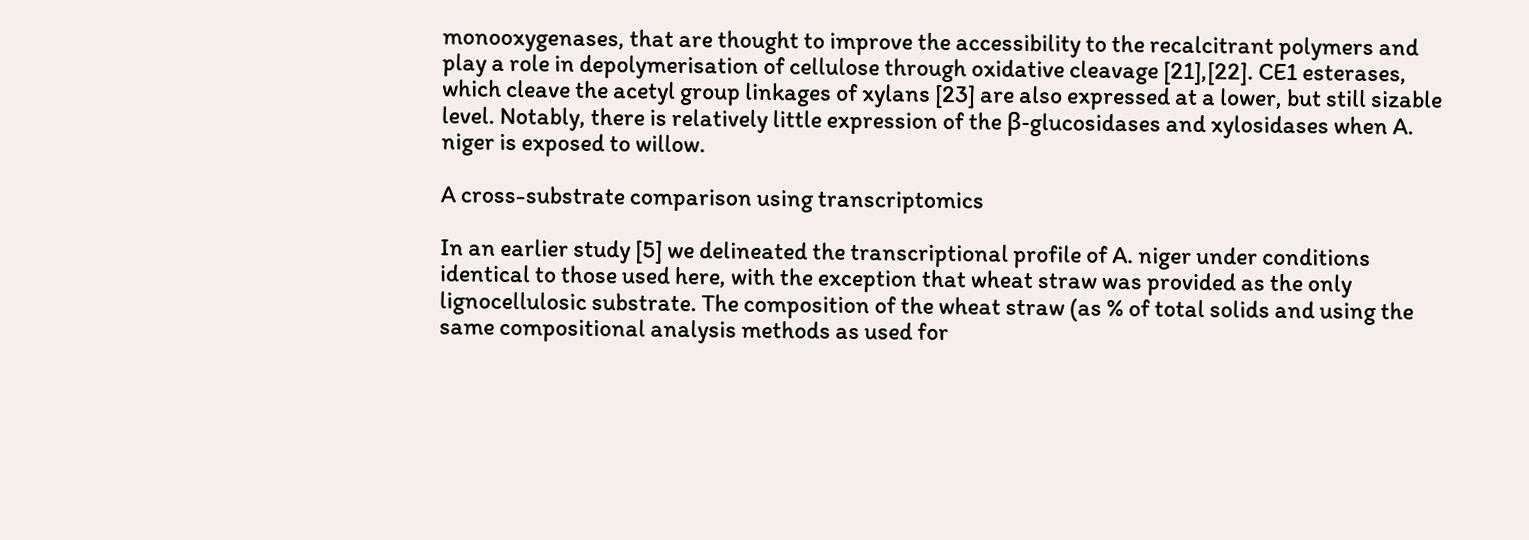monooxygenases, that are thought to improve the accessibility to the recalcitrant polymers and play a role in depolymerisation of cellulose through oxidative cleavage [21],[22]. CE1 esterases, which cleave the acetyl group linkages of xylans [23] are also expressed at a lower, but still sizable level. Notably, there is relatively little expression of the β-glucosidases and xylosidases when A. niger is exposed to willow.

A cross-substrate comparison using transcriptomics

In an earlier study [5] we delineated the transcriptional profile of A. niger under conditions identical to those used here, with the exception that wheat straw was provided as the only lignocellulosic substrate. The composition of the wheat straw (as % of total solids and using the same compositional analysis methods as used for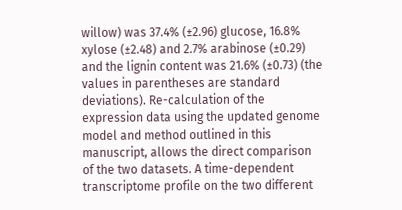willow) was 37.4% (±2.96) glucose, 16.8% xylose (±2.48) and 2.7% arabinose (±0.29) and the lignin content was 21.6% (±0.73) (the values in parentheses are standard deviations). Re-calculation of the expression data using the updated genome model and method outlined in this manuscript, allows the direct comparison of the two datasets. A time-dependent transcriptome profile on the two different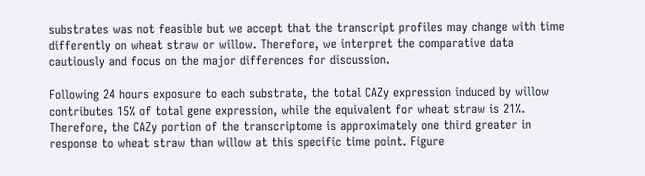substrates was not feasible but we accept that the transcript profiles may change with time differently on wheat straw or willow. Therefore, we interpret the comparative data cautiously and focus on the major differences for discussion.

Following 24 hours exposure to each substrate, the total CAZy expression induced by willow contributes 15% of total gene expression, while the equivalent for wheat straw is 21%. Therefore, the CAZy portion of the transcriptome is approximately one third greater in response to wheat straw than willow at this specific time point. Figure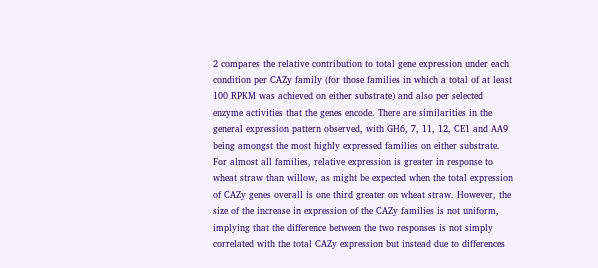2 compares the relative contribution to total gene expression under each condition per CAZy family (for those families in which a total of at least 100 RPKM was achieved on either substrate) and also per selected enzyme activities that the genes encode. There are similarities in the general expression pattern observed, with GH6, 7, 11, 12, CE1 and AA9 being amongst the most highly expressed families on either substrate. For almost all families, relative expression is greater in response to wheat straw than willow, as might be expected when the total expression of CAZy genes overall is one third greater on wheat straw. However, the size of the increase in expression of the CAZy families is not uniform, implying that the difference between the two responses is not simply correlated with the total CAZy expression but instead due to differences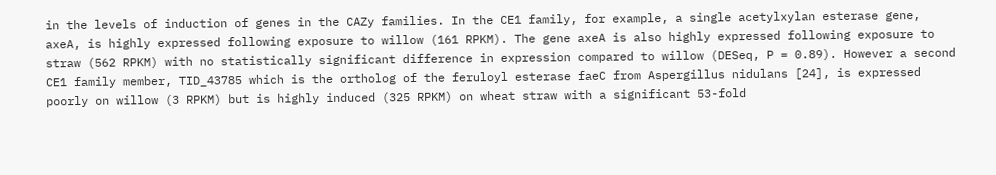in the levels of induction of genes in the CAZy families. In the CE1 family, for example, a single acetylxylan esterase gene, axeA, is highly expressed following exposure to willow (161 RPKM). The gene axeA is also highly expressed following exposure to straw (562 RPKM) with no statistically significant difference in expression compared to willow (DESeq, P = 0.89). However a second CE1 family member, TID_43785 which is the ortholog of the feruloyl esterase faeC from Aspergillus nidulans [24], is expressed poorly on willow (3 RPKM) but is highly induced (325 RPKM) on wheat straw with a significant 53-fold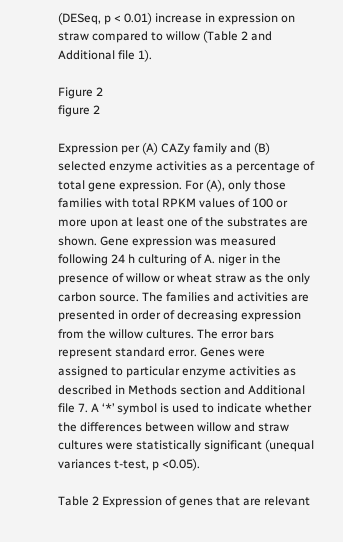(DESeq, p < 0.01) increase in expression on straw compared to willow (Table 2 and Additional file 1).

Figure 2
figure 2

Expression per (A) CAZy family and (B) selected enzyme activities as a percentage of total gene expression. For (A), only those families with total RPKM values of 100 or more upon at least one of the substrates are shown. Gene expression was measured following 24 h culturing of A. niger in the presence of willow or wheat straw as the only carbon source. The families and activities are presented in order of decreasing expression from the willow cultures. The error bars represent standard error. Genes were assigned to particular enzyme activities as described in Methods section and Additional file 7. A ‘*’ symbol is used to indicate whether the differences between willow and straw cultures were statistically significant (unequal variances t-test, p <0.05).

Table 2 Expression of genes that are relevant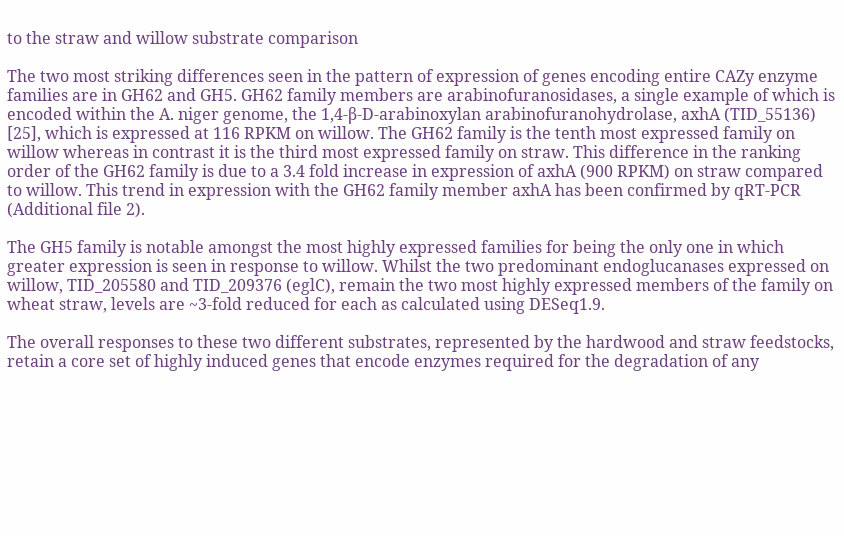to the straw and willow substrate comparison

The two most striking differences seen in the pattern of expression of genes encoding entire CAZy enzyme families are in GH62 and GH5. GH62 family members are arabinofuranosidases, a single example of which is encoded within the A. niger genome, the 1,4-β-D-arabinoxylan arabinofuranohydrolase, axhA (TID_55136) [25], which is expressed at 116 RPKM on willow. The GH62 family is the tenth most expressed family on willow whereas in contrast it is the third most expressed family on straw. This difference in the ranking order of the GH62 family is due to a 3.4 fold increase in expression of axhA (900 RPKM) on straw compared to willow. This trend in expression with the GH62 family member axhA has been confirmed by qRT-PCR (Additional file 2).

The GH5 family is notable amongst the most highly expressed families for being the only one in which greater expression is seen in response to willow. Whilst the two predominant endoglucanases expressed on willow, TID_205580 and TID_209376 (eglC), remain the two most highly expressed members of the family on wheat straw, levels are ~3-fold reduced for each as calculated using DESeq1.9.

The overall responses to these two different substrates, represented by the hardwood and straw feedstocks, retain a core set of highly induced genes that encode enzymes required for the degradation of any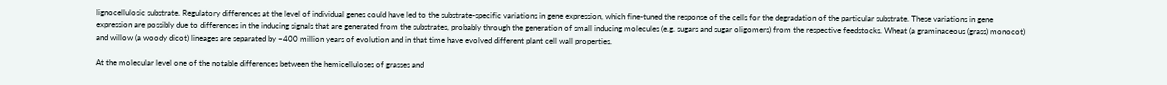lignocellulosic substrate. Regulatory differences at the level of individual genes could have led to the substrate-specific variations in gene expression, which fine-tuned the response of the cells for the degradation of the particular substrate. These variations in gene expression are possibly due to differences in the inducing signals that are generated from the substrates, probably through the generation of small inducing molecules (e.g. sugars and sugar oligomers) from the respective feedstocks. Wheat (a graminaceous (grass) monocot) and willow (a woody dicot) lineages are separated by ~400 million years of evolution and in that time have evolved different plant cell wall properties.

At the molecular level one of the notable differences between the hemicelluloses of grasses and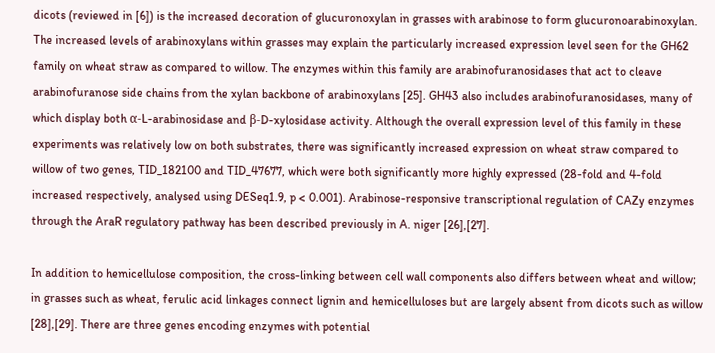dicots (reviewed in [6]) is the increased decoration of glucuronoxylan in grasses with arabinose to form glucuronoarabinoxylan. The increased levels of arabinoxylans within grasses may explain the particularly increased expression level seen for the GH62 family on wheat straw as compared to willow. The enzymes within this family are arabinofuranosidases that act to cleave arabinofuranose side chains from the xylan backbone of arabinoxylans [25]. GH43 also includes arabinofuranosidases, many of which display both α-L-arabinosidase and β-D-xylosidase activity. Although the overall expression level of this family in these experiments was relatively low on both substrates, there was significantly increased expression on wheat straw compared to willow of two genes, TID_182100 and TID_47677, which were both significantly more highly expressed (28-fold and 4-fold increased respectively, analysed using DESeq1.9, p < 0.001). Arabinose-responsive transcriptional regulation of CAZy enzymes through the AraR regulatory pathway has been described previously in A. niger [26],[27].

In addition to hemicellulose composition, the cross-linking between cell wall components also differs between wheat and willow; in grasses such as wheat, ferulic acid linkages connect lignin and hemicelluloses but are largely absent from dicots such as willow [28],[29]. There are three genes encoding enzymes with potential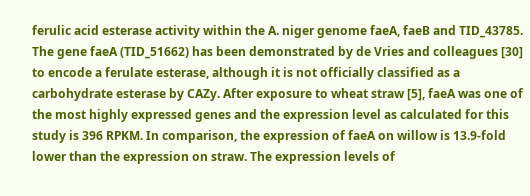ferulic acid esterase activity within the A. niger genome faeA, faeB and TID_43785. The gene faeA (TID_51662) has been demonstrated by de Vries and colleagues [30] to encode a ferulate esterase, although it is not officially classified as a carbohydrate esterase by CAZy. After exposure to wheat straw [5], faeA was one of the most highly expressed genes and the expression level as calculated for this study is 396 RPKM. In comparison, the expression of faeA on willow is 13.9-fold lower than the expression on straw. The expression levels of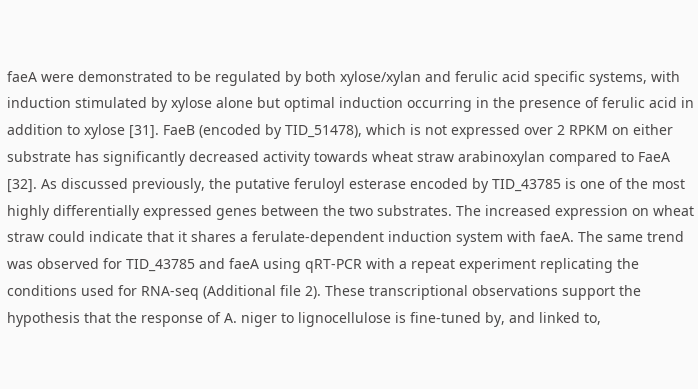faeA were demonstrated to be regulated by both xylose/xylan and ferulic acid specific systems, with induction stimulated by xylose alone but optimal induction occurring in the presence of ferulic acid in addition to xylose [31]. FaeB (encoded by TID_51478), which is not expressed over 2 RPKM on either substrate has significantly decreased activity towards wheat straw arabinoxylan compared to FaeA [32]. As discussed previously, the putative feruloyl esterase encoded by TID_43785 is one of the most highly differentially expressed genes between the two substrates. The increased expression on wheat straw could indicate that it shares a ferulate-dependent induction system with faeA. The same trend was observed for TID_43785 and faeA using qRT-PCR with a repeat experiment replicating the conditions used for RNA-seq (Additional file 2). These transcriptional observations support the hypothesis that the response of A. niger to lignocellulose is fine-tuned by, and linked to,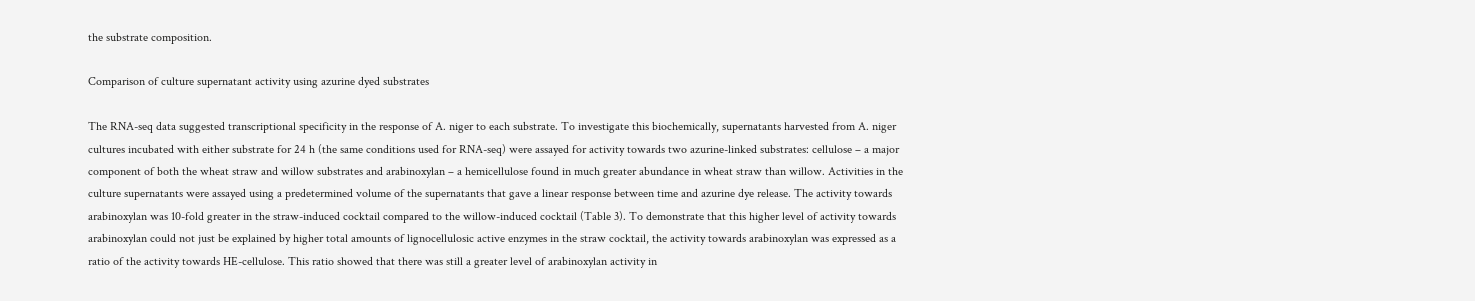the substrate composition.

Comparison of culture supernatant activity using azurine dyed substrates

The RNA-seq data suggested transcriptional specificity in the response of A. niger to each substrate. To investigate this biochemically, supernatants harvested from A. niger cultures incubated with either substrate for 24 h (the same conditions used for RNA-seq) were assayed for activity towards two azurine-linked substrates: cellulose – a major component of both the wheat straw and willow substrates and arabinoxylan – a hemicellulose found in much greater abundance in wheat straw than willow. Activities in the culture supernatants were assayed using a predetermined volume of the supernatants that gave a linear response between time and azurine dye release. The activity towards arabinoxylan was 10-fold greater in the straw-induced cocktail compared to the willow-induced cocktail (Table 3). To demonstrate that this higher level of activity towards arabinoxylan could not just be explained by higher total amounts of lignocellulosic active enzymes in the straw cocktail, the activity towards arabinoxylan was expressed as a ratio of the activity towards HE-cellulose. This ratio showed that there was still a greater level of arabinoxylan activity in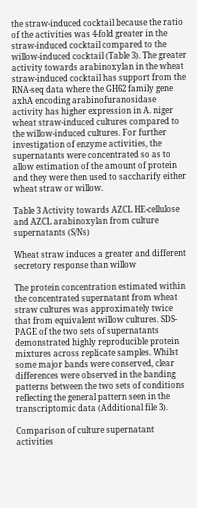the straw-induced cocktail because the ratio of the activities was 4-fold greater in the straw-induced cocktail compared to the willow-induced cocktail (Table 3). The greater activity towards arabinoxylan in the wheat straw-induced cocktail has support from the RNA-seq data where the GH62 family gene axhA encoding arabinofuranosidase activity has higher expression in A. niger wheat straw-induced cultures compared to the willow-induced cultures. For further investigation of enzyme activities, the supernatants were concentrated so as to allow estimation of the amount of protein and they were then used to saccharify either wheat straw or willow.

Table 3 Activity towards AZCL HE-cellulose and AZCL arabinoxylan from culture supernatants (S/Ns)

Wheat straw induces a greater and different secretory response than willow

The protein concentration estimated within the concentrated supernatant from wheat straw cultures was approximately twice that from equivalent willow cultures. SDS-PAGE of the two sets of supernatants demonstrated highly reproducible protein mixtures across replicate samples. Whilst some major bands were conserved, clear differences were observed in the banding patterns between the two sets of conditions reflecting the general pattern seen in the transcriptomic data (Additional file 3).

Comparison of culture supernatant activities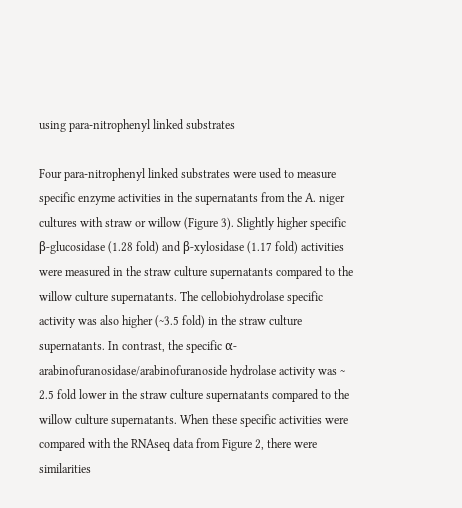using para-nitrophenyl linked substrates

Four para-nitrophenyl linked substrates were used to measure specific enzyme activities in the supernatants from the A. niger cultures with straw or willow (Figure 3). Slightly higher specific β-glucosidase (1.28 fold) and β-xylosidase (1.17 fold) activities were measured in the straw culture supernatants compared to the willow culture supernatants. The cellobiohydrolase specific activity was also higher (~3.5 fold) in the straw culture supernatants. In contrast, the specific α-arabinofuranosidase/arabinofuranoside hydrolase activity was ~ 2.5 fold lower in the straw culture supernatants compared to the willow culture supernatants. When these specific activities were compared with the RNAseq data from Figure 2, there were similarities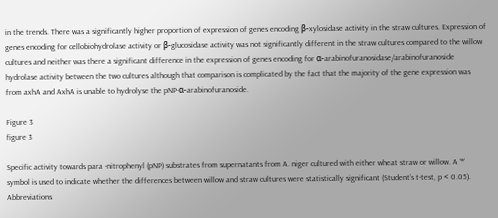in the trends. There was a significantly higher proportion of expression of genes encoding β-xylosidase activity in the straw cultures. Expression of genes encoding for cellobiohydrolase activity or β-glucosidase activity was not significantly different in the straw cultures compared to the willow cultures and neither was there a significant difference in the expression of genes encoding for α-arabinofuranosidase/arabinofuranoside hydrolase activity between the two cultures although that comparison is complicated by the fact that the majority of the gene expression was from axhA and AxhA is unable to hydrolyse the pNP-α-arabinofuranoside.

Figure 3
figure 3

Specific activity towards para -nitrophenyl (pNP) substrates from supernatants from A. niger cultured with either wheat straw or willow. A ‘*’ symbol is used to indicate whether the differences between willow and straw cultures were statistically significant (Student’s t-test, p < 0.05). Abbreviations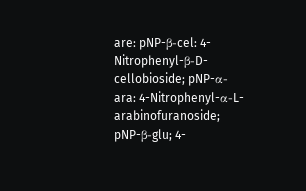are: pNP-β-cel: 4-Nitrophenyl-β-D-cellobioside; pNP-α-ara: 4-Nitrophenyl-α-L-arabinofuranoside; pNP-β-glu; 4-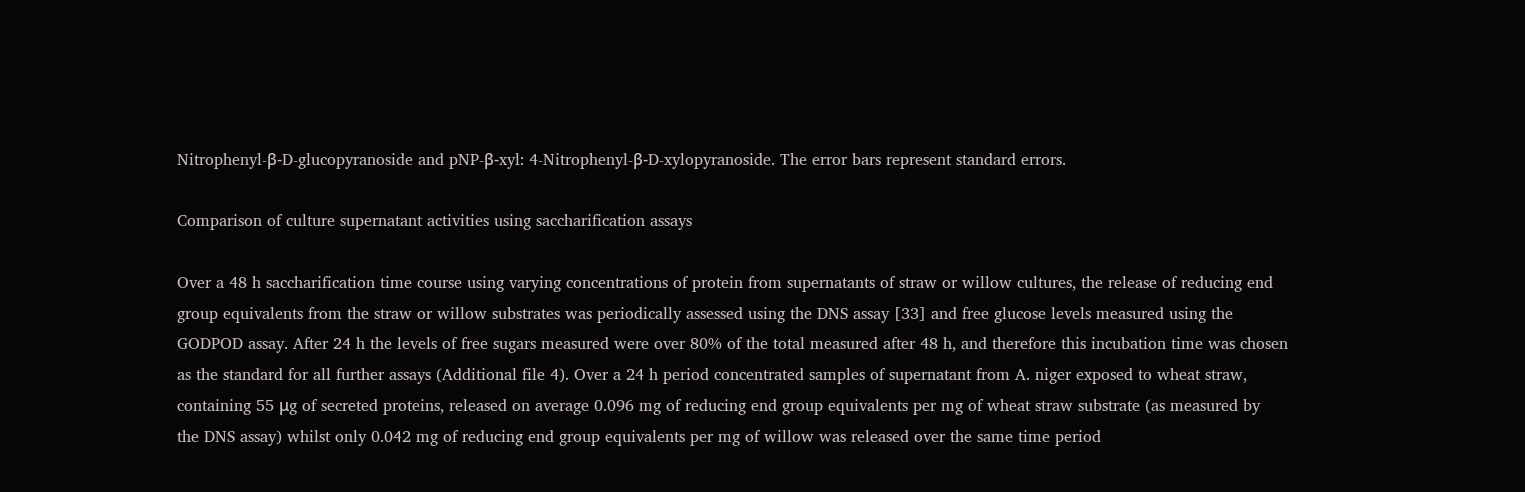Nitrophenyl-β-D-glucopyranoside and pNP-β-xyl: 4-Nitrophenyl-β-D-xylopyranoside. The error bars represent standard errors.

Comparison of culture supernatant activities using saccharification assays

Over a 48 h saccharification time course using varying concentrations of protein from supernatants of straw or willow cultures, the release of reducing end group equivalents from the straw or willow substrates was periodically assessed using the DNS assay [33] and free glucose levels measured using the GODPOD assay. After 24 h the levels of free sugars measured were over 80% of the total measured after 48 h, and therefore this incubation time was chosen as the standard for all further assays (Additional file 4). Over a 24 h period concentrated samples of supernatant from A. niger exposed to wheat straw, containing 55 μg of secreted proteins, released on average 0.096 mg of reducing end group equivalents per mg of wheat straw substrate (as measured by the DNS assay) whilst only 0.042 mg of reducing end group equivalents per mg of willow was released over the same time period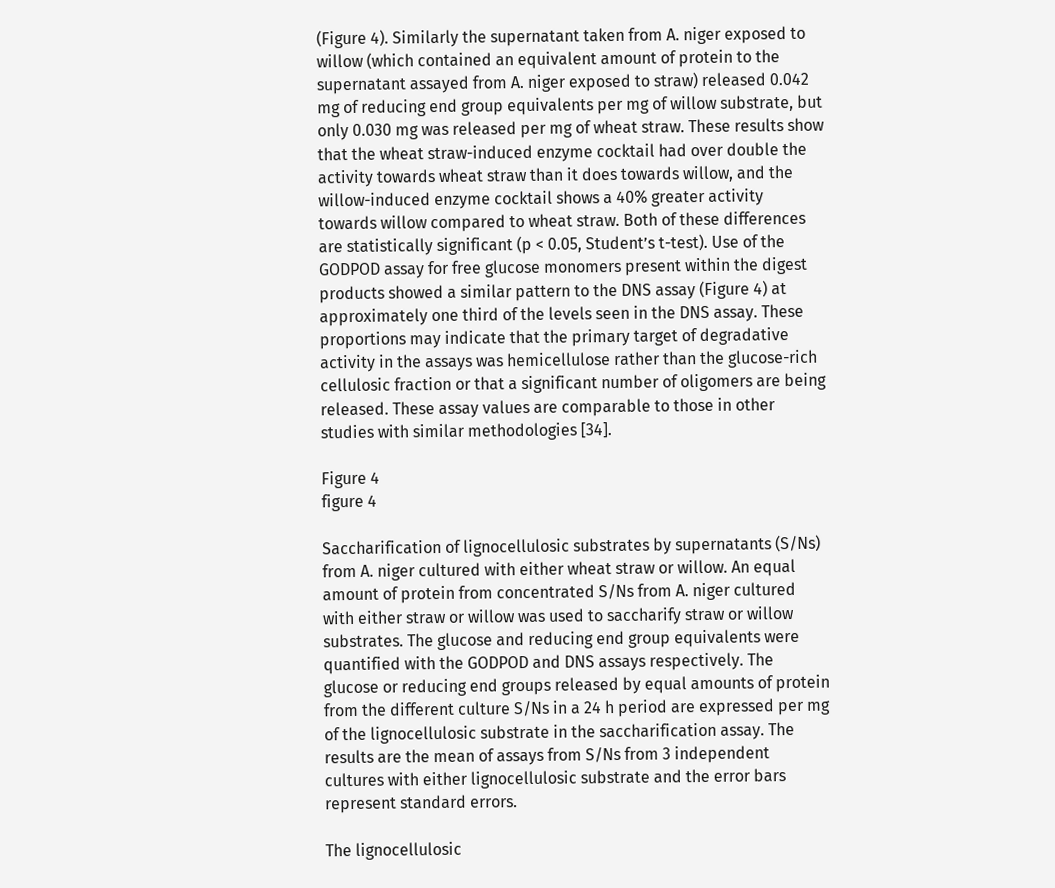(Figure 4). Similarly the supernatant taken from A. niger exposed to willow (which contained an equivalent amount of protein to the supernatant assayed from A. niger exposed to straw) released 0.042 mg of reducing end group equivalents per mg of willow substrate, but only 0.030 mg was released per mg of wheat straw. These results show that the wheat straw-induced enzyme cocktail had over double the activity towards wheat straw than it does towards willow, and the willow-induced enzyme cocktail shows a 40% greater activity towards willow compared to wheat straw. Both of these differences are statistically significant (p < 0.05, Student’s t-test). Use of the GODPOD assay for free glucose monomers present within the digest products showed a similar pattern to the DNS assay (Figure 4) at approximately one third of the levels seen in the DNS assay. These proportions may indicate that the primary target of degradative activity in the assays was hemicellulose rather than the glucose-rich cellulosic fraction or that a significant number of oligomers are being released. These assay values are comparable to those in other studies with similar methodologies [34].

Figure 4
figure 4

Saccharification of lignocellulosic substrates by supernatants (S/Ns) from A. niger cultured with either wheat straw or willow. An equal amount of protein from concentrated S/Ns from A. niger cultured with either straw or willow was used to saccharify straw or willow substrates. The glucose and reducing end group equivalents were quantified with the GODPOD and DNS assays respectively. The glucose or reducing end groups released by equal amounts of protein from the different culture S/Ns in a 24 h period are expressed per mg of the lignocellulosic substrate in the saccharification assay. The results are the mean of assays from S/Ns from 3 independent cultures with either lignocellulosic substrate and the error bars represent standard errors.

The lignocellulosic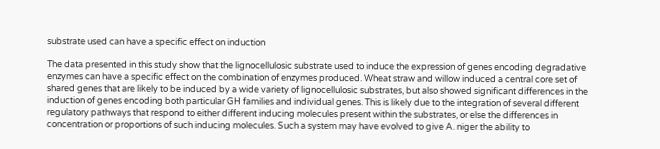substrate used can have a specific effect on induction

The data presented in this study show that the lignocellulosic substrate used to induce the expression of genes encoding degradative enzymes can have a specific effect on the combination of enzymes produced. Wheat straw and willow induced a central core set of shared genes that are likely to be induced by a wide variety of lignocellulosic substrates, but also showed significant differences in the induction of genes encoding both particular GH families and individual genes. This is likely due to the integration of several different regulatory pathways that respond to either different inducing molecules present within the substrates, or else the differences in concentration or proportions of such inducing molecules. Such a system may have evolved to give A. niger the ability to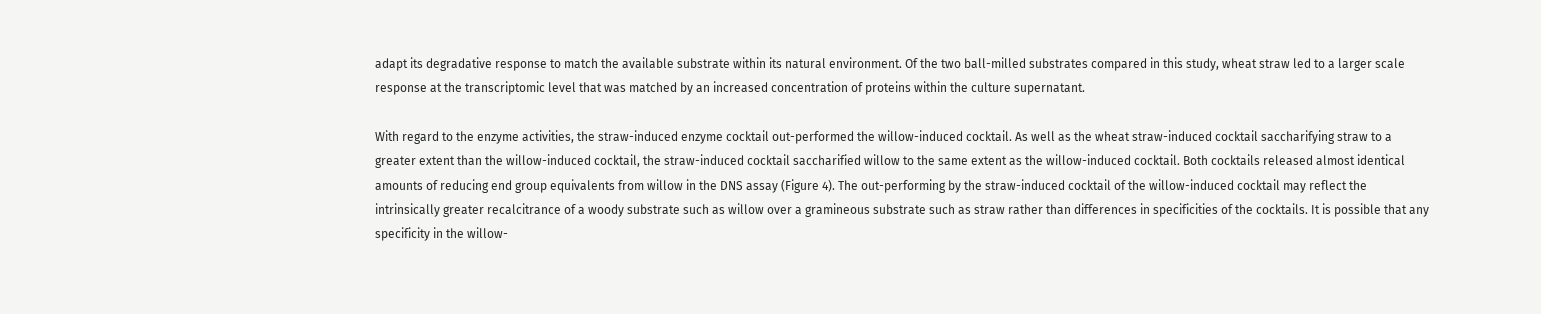adapt its degradative response to match the available substrate within its natural environment. Of the two ball-milled substrates compared in this study, wheat straw led to a larger scale response at the transcriptomic level that was matched by an increased concentration of proteins within the culture supernatant.

With regard to the enzyme activities, the straw-induced enzyme cocktail out-performed the willow-induced cocktail. As well as the wheat straw-induced cocktail saccharifying straw to a greater extent than the willow-induced cocktail, the straw-induced cocktail saccharified willow to the same extent as the willow-induced cocktail. Both cocktails released almost identical amounts of reducing end group equivalents from willow in the DNS assay (Figure 4). The out-performing by the straw-induced cocktail of the willow-induced cocktail may reflect the intrinsically greater recalcitrance of a woody substrate such as willow over a gramineous substrate such as straw rather than differences in specificities of the cocktails. It is possible that any specificity in the willow-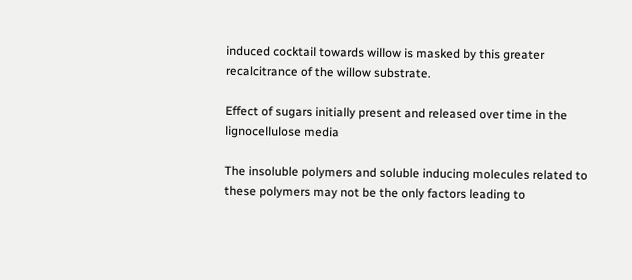induced cocktail towards willow is masked by this greater recalcitrance of the willow substrate.

Effect of sugars initially present and released over time in the lignocellulose media

The insoluble polymers and soluble inducing molecules related to these polymers may not be the only factors leading to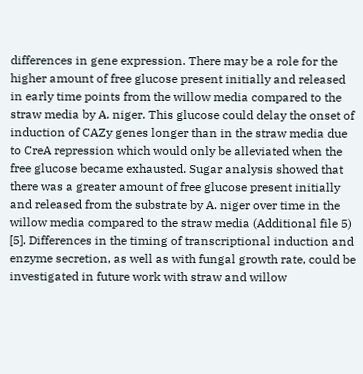differences in gene expression. There may be a role for the higher amount of free glucose present initially and released in early time points from the willow media compared to the straw media by A. niger. This glucose could delay the onset of induction of CAZy genes longer than in the straw media due to CreA repression which would only be alleviated when the free glucose became exhausted. Sugar analysis showed that there was a greater amount of free glucose present initially and released from the substrate by A. niger over time in the willow media compared to the straw media (Additional file 5) [5]. Differences in the timing of transcriptional induction and enzyme secretion, as well as with fungal growth rate, could be investigated in future work with straw and willow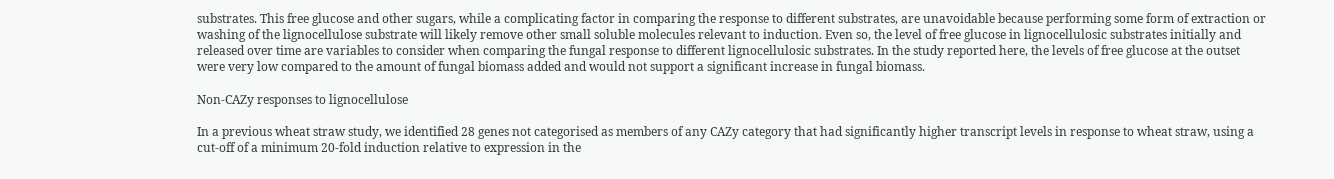substrates. This free glucose and other sugars, while a complicating factor in comparing the response to different substrates, are unavoidable because performing some form of extraction or washing of the lignocellulose substrate will likely remove other small soluble molecules relevant to induction. Even so, the level of free glucose in lignocellulosic substrates initially and released over time are variables to consider when comparing the fungal response to different lignocellulosic substrates. In the study reported here, the levels of free glucose at the outset were very low compared to the amount of fungal biomass added and would not support a significant increase in fungal biomass.

Non-CAZy responses to lignocellulose

In a previous wheat straw study, we identified 28 genes not categorised as members of any CAZy category that had significantly higher transcript levels in response to wheat straw, using a cut-off of a minimum 20-fold induction relative to expression in the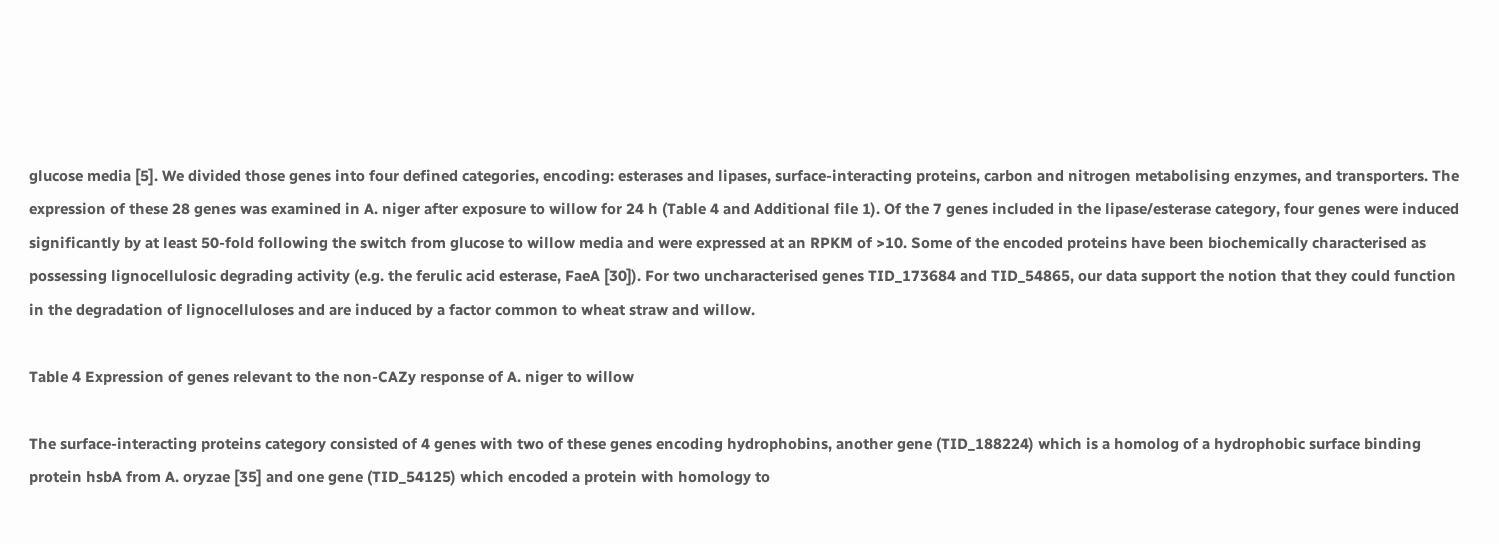glucose media [5]. We divided those genes into four defined categories, encoding: esterases and lipases, surface-interacting proteins, carbon and nitrogen metabolising enzymes, and transporters. The expression of these 28 genes was examined in A. niger after exposure to willow for 24 h (Table 4 and Additional file 1). Of the 7 genes included in the lipase/esterase category, four genes were induced significantly by at least 50-fold following the switch from glucose to willow media and were expressed at an RPKM of >10. Some of the encoded proteins have been biochemically characterised as possessing lignocellulosic degrading activity (e.g. the ferulic acid esterase, FaeA [30]). For two uncharacterised genes TID_173684 and TID_54865, our data support the notion that they could function in the degradation of lignocelluloses and are induced by a factor common to wheat straw and willow.

Table 4 Expression of genes relevant to the non-CAZy response of A. niger to willow

The surface-interacting proteins category consisted of 4 genes with two of these genes encoding hydrophobins, another gene (TID_188224) which is a homolog of a hydrophobic surface binding protein hsbA from A. oryzae [35] and one gene (TID_54125) which encoded a protein with homology to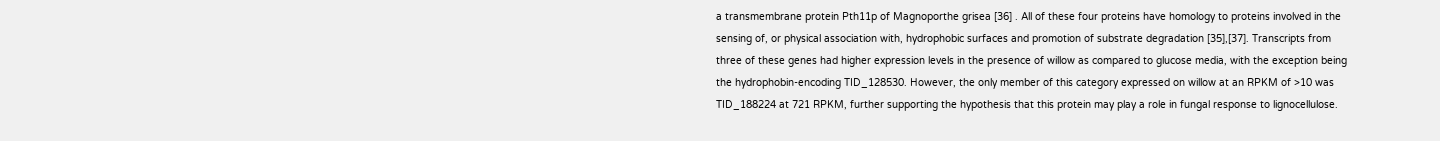a transmembrane protein Pth11p of Magnoporthe grisea [36] . All of these four proteins have homology to proteins involved in the sensing of, or physical association with, hydrophobic surfaces and promotion of substrate degradation [35],[37]. Transcripts from three of these genes had higher expression levels in the presence of willow as compared to glucose media, with the exception being the hydrophobin-encoding TID_128530. However, the only member of this category expressed on willow at an RPKM of >10 was TID_188224 at 721 RPKM, further supporting the hypothesis that this protein may play a role in fungal response to lignocellulose.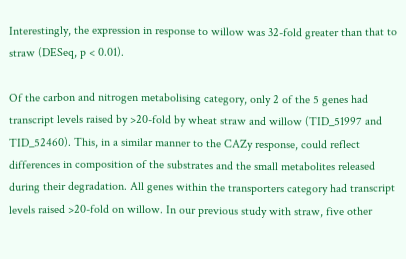Interestingly, the expression in response to willow was 32-fold greater than that to straw (DESeq, p < 0.01).

Of the carbon and nitrogen metabolising category, only 2 of the 5 genes had transcript levels raised by >20-fold by wheat straw and willow (TID_51997 and TID_52460). This, in a similar manner to the CAZy response, could reflect differences in composition of the substrates and the small metabolites released during their degradation. All genes within the transporters category had transcript levels raised >20-fold on willow. In our previous study with straw, five other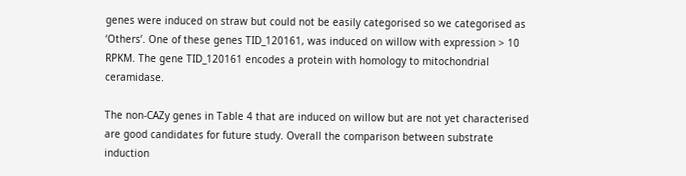genes were induced on straw but could not be easily categorised so we categorised as ‘Others’. One of these genes TID_120161, was induced on willow with expression > 10 RPKM. The gene TID_120161 encodes a protein with homology to mitochondrial ceramidase.

The non-CAZy genes in Table 4 that are induced on willow but are not yet characterised are good candidates for future study. Overall the comparison between substrate induction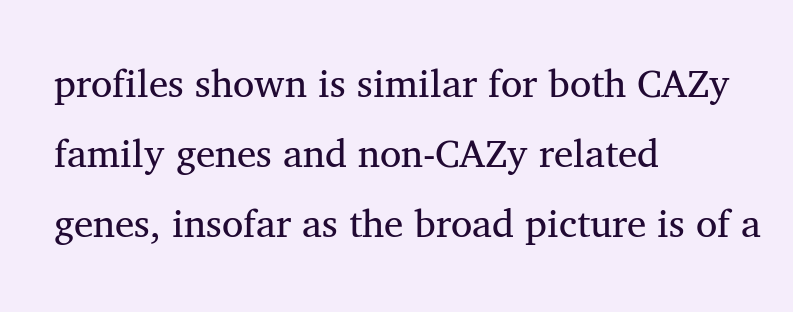profiles shown is similar for both CAZy family genes and non-CAZy related genes, insofar as the broad picture is of a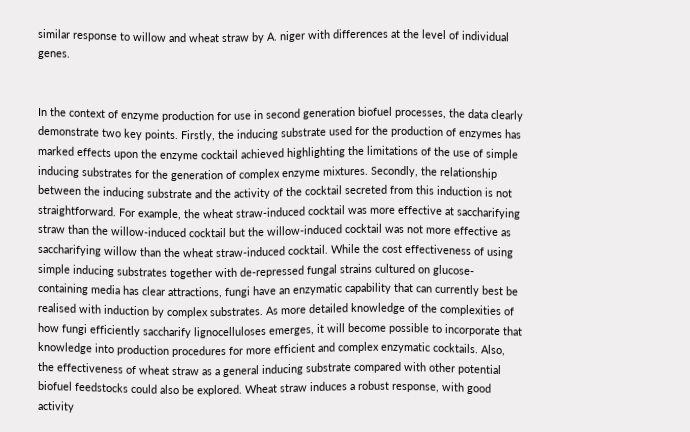similar response to willow and wheat straw by A. niger with differences at the level of individual genes.


In the context of enzyme production for use in second generation biofuel processes, the data clearly demonstrate two key points. Firstly, the inducing substrate used for the production of enzymes has marked effects upon the enzyme cocktail achieved highlighting the limitations of the use of simple inducing substrates for the generation of complex enzyme mixtures. Secondly, the relationship between the inducing substrate and the activity of the cocktail secreted from this induction is not straightforward. For example, the wheat straw-induced cocktail was more effective at saccharifying straw than the willow-induced cocktail but the willow-induced cocktail was not more effective as saccharifying willow than the wheat straw-induced cocktail. While the cost effectiveness of using simple inducing substrates together with de-repressed fungal strains cultured on glucose-containing media has clear attractions, fungi have an enzymatic capability that can currently best be realised with induction by complex substrates. As more detailed knowledge of the complexities of how fungi efficiently saccharify lignocelluloses emerges, it will become possible to incorporate that knowledge into production procedures for more efficient and complex enzymatic cocktails. Also, the effectiveness of wheat straw as a general inducing substrate compared with other potential biofuel feedstocks could also be explored. Wheat straw induces a robust response, with good activity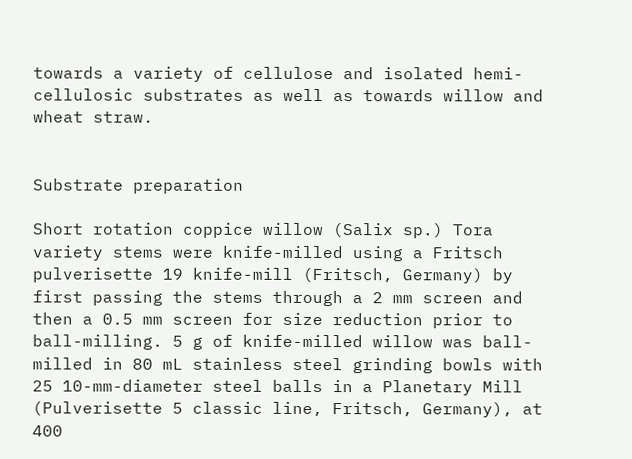towards a variety of cellulose and isolated hemi-cellulosic substrates as well as towards willow and wheat straw.


Substrate preparation

Short rotation coppice willow (Salix sp.) Tora variety stems were knife-milled using a Fritsch pulverisette 19 knife-mill (Fritsch, Germany) by first passing the stems through a 2 mm screen and then a 0.5 mm screen for size reduction prior to ball-milling. 5 g of knife-milled willow was ball-milled in 80 mL stainless steel grinding bowls with 25 10-mm-diameter steel balls in a Planetary Mill (Pulverisette 5 classic line, Fritsch, Germany), at 400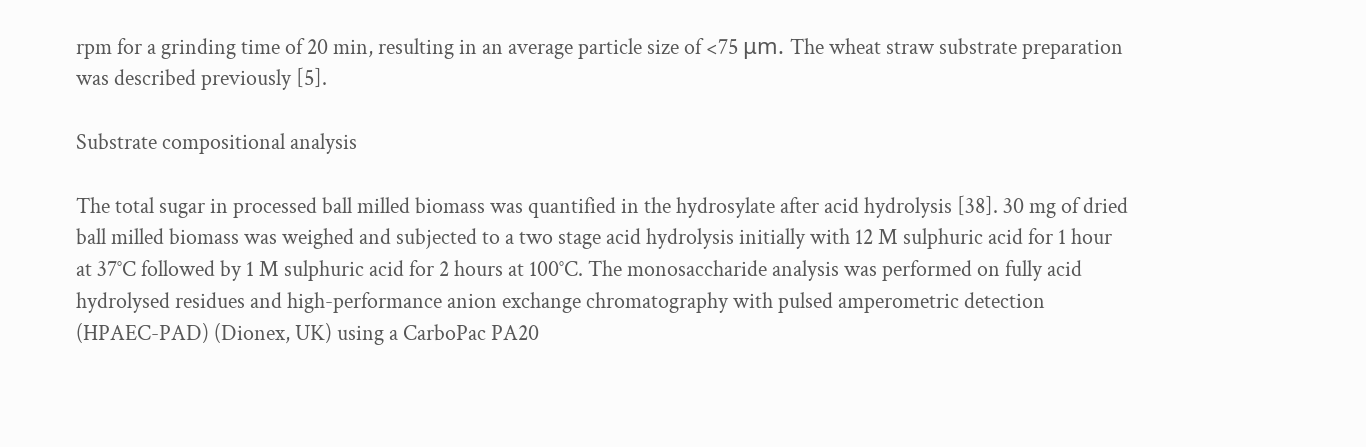rpm for a grinding time of 20 min, resulting in an average particle size of <75 μm. The wheat straw substrate preparation was described previously [5].

Substrate compositional analysis

The total sugar in processed ball milled biomass was quantified in the hydrosylate after acid hydrolysis [38]. 30 mg of dried ball milled biomass was weighed and subjected to a two stage acid hydrolysis initially with 12 M sulphuric acid for 1 hour at 37°C followed by 1 M sulphuric acid for 2 hours at 100°C. The monosaccharide analysis was performed on fully acid hydrolysed residues and high-performance anion exchange chromatography with pulsed amperometric detection (HPAEC-PAD) (Dionex, UK) using a CarboPac PA20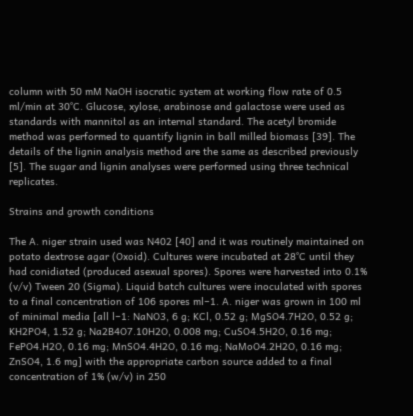column with 50 mM NaOH isocratic system at working flow rate of 0.5 ml/min at 30°C. Glucose, xylose, arabinose and galactose were used as standards with mannitol as an internal standard. The acetyl bromide method was performed to quantify lignin in ball milled biomass [39]. The details of the lignin analysis method are the same as described previously [5]. The sugar and lignin analyses were performed using three technical replicates.

Strains and growth conditions

The A. niger strain used was N402 [40] and it was routinely maintained on potato dextrose agar (Oxoid). Cultures were incubated at 28°C until they had conidiated (produced asexual spores). Spores were harvested into 0.1% (v/v) Tween 20 (Sigma). Liquid batch cultures were inoculated with spores to a final concentration of 106 spores ml−1. A. niger was grown in 100 ml of minimal media [all l−1: NaNO3, 6 g; KCl, 0.52 g; MgSO4.7H2O, 0.52 g; KH2PO4, 1.52 g; Na2B4O7.10H2O, 0.008 mg; CuSO4.5H2O, 0.16 mg; FePO4.H2O, 0.16 mg; MnSO4.4H2O, 0.16 mg; NaMoO4.2H2O, 0.16 mg; ZnSO4, 1.6 mg] with the appropriate carbon source added to a final concentration of 1% (w/v) in 250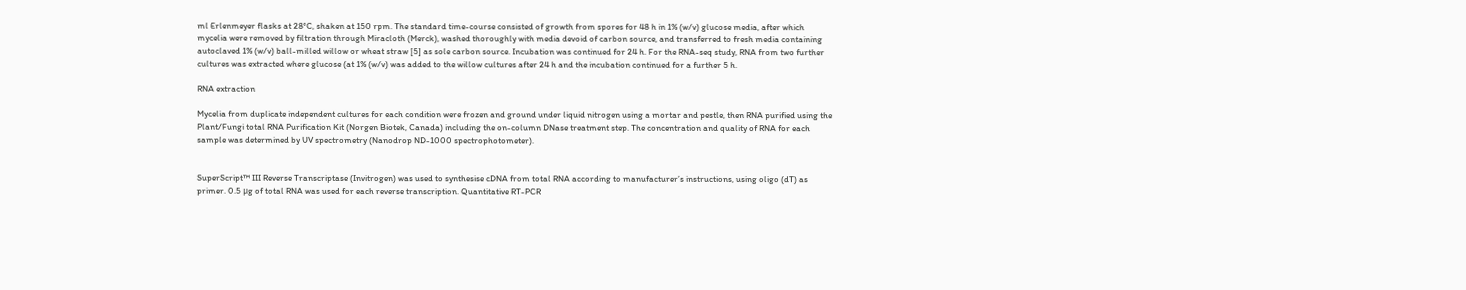ml Erlenmeyer flasks at 28°C, shaken at 150 rpm. The standard time-course consisted of growth from spores for 48 h in 1% (w/v) glucose media, after which mycelia were removed by filtration through Miracloth (Merck), washed thoroughly with media devoid of carbon source, and transferred to fresh media containing autoclaved 1% (w/v) ball-milled willow or wheat straw [5] as sole carbon source. Incubation was continued for 24 h. For the RNA-seq study, RNA from two further cultures was extracted where glucose (at 1% (w/v) was added to the willow cultures after 24 h and the incubation continued for a further 5 h.

RNA extraction

Mycelia from duplicate independent cultures for each condition were frozen and ground under liquid nitrogen using a mortar and pestle, then RNA purified using the Plant/Fungi total RNA Purification Kit (Norgen Biotek, Canada) including the on-column DNase treatment step. The concentration and quality of RNA for each sample was determined by UV spectrometry (Nanodrop ND-1000 spectrophotometer).


SuperScript™ III Reverse Transcriptase (Invitrogen) was used to synthesise cDNA from total RNA according to manufacturer’s instructions, using oligo (dT) as primer. 0.5 μg of total RNA was used for each reverse transcription. Quantitative RT-PCR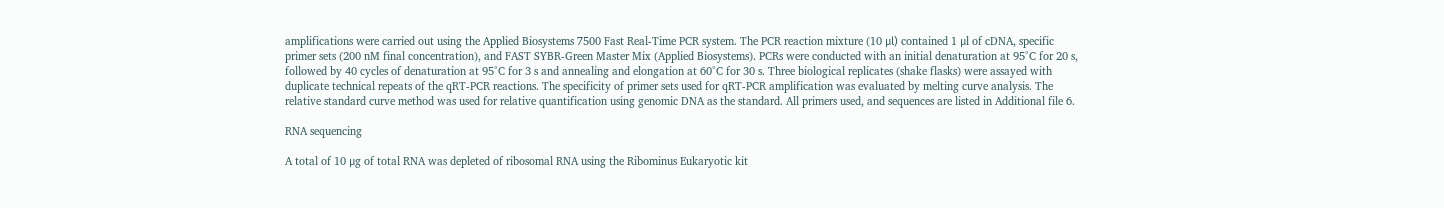amplifications were carried out using the Applied Biosystems 7500 Fast Real-Time PCR system. The PCR reaction mixture (10 μl) contained 1 μl of cDNA, specific primer sets (200 nM final concentration), and FAST SYBR-Green Master Mix (Applied Biosystems). PCRs were conducted with an initial denaturation at 95°C for 20 s, followed by 40 cycles of denaturation at 95°C for 3 s and annealing and elongation at 60°C for 30 s. Three biological replicates (shake flasks) were assayed with duplicate technical repeats of the qRT-PCR reactions. The specificity of primer sets used for qRT-PCR amplification was evaluated by melting curve analysis. The relative standard curve method was used for relative quantification using genomic DNA as the standard. All primers used, and sequences are listed in Additional file 6.

RNA sequencing

A total of 10 μg of total RNA was depleted of ribosomal RNA using the Ribominus Eukaryotic kit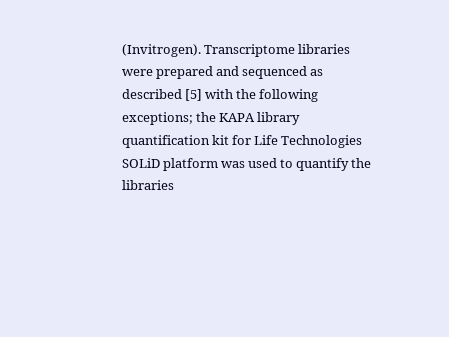(Invitrogen). Transcriptome libraries were prepared and sequenced as described [5] with the following exceptions; the KAPA library quantification kit for Life Technologies SOLiD platform was used to quantify the libraries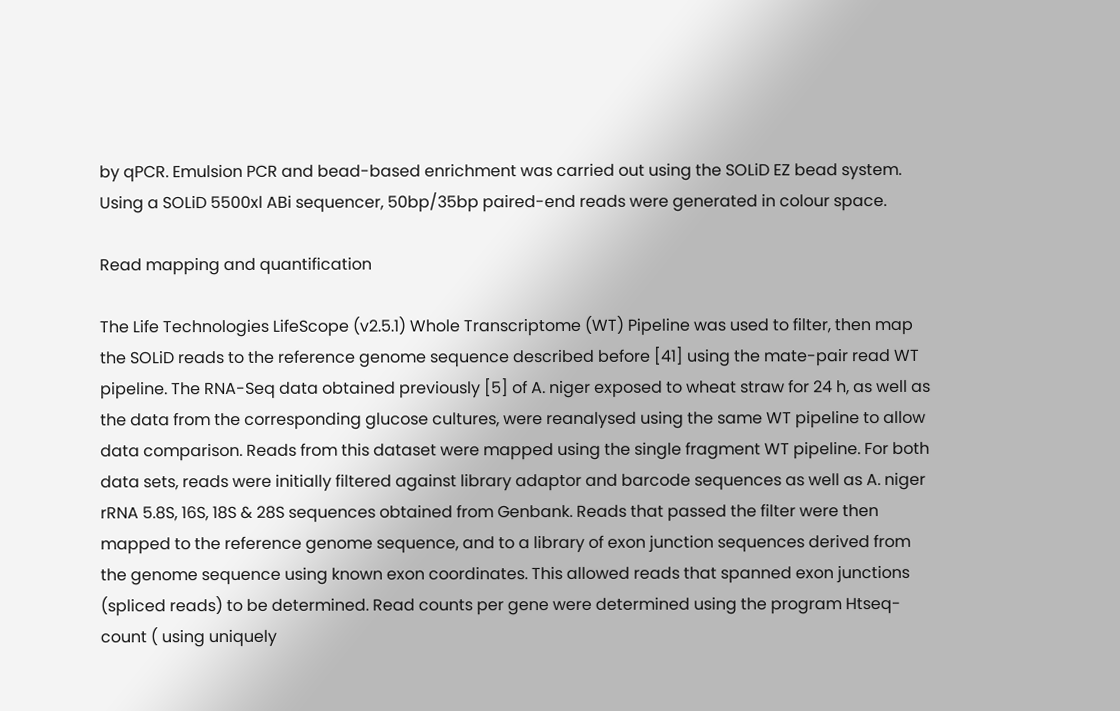by qPCR. Emulsion PCR and bead-based enrichment was carried out using the SOLiD EZ bead system. Using a SOLiD 5500xl ABi sequencer, 50bp/35bp paired-end reads were generated in colour space.

Read mapping and quantification

The Life Technologies LifeScope (v2.5.1) Whole Transcriptome (WT) Pipeline was used to filter, then map the SOLiD reads to the reference genome sequence described before [41] using the mate-pair read WT pipeline. The RNA-Seq data obtained previously [5] of A. niger exposed to wheat straw for 24 h, as well as the data from the corresponding glucose cultures, were reanalysed using the same WT pipeline to allow data comparison. Reads from this dataset were mapped using the single fragment WT pipeline. For both data sets, reads were initially filtered against library adaptor and barcode sequences as well as A. niger rRNA 5.8S, 16S, 18S & 28S sequences obtained from Genbank. Reads that passed the filter were then mapped to the reference genome sequence, and to a library of exon junction sequences derived from the genome sequence using known exon coordinates. This allowed reads that spanned exon junctions (spliced reads) to be determined. Read counts per gene were determined using the program Htseq-count ( using uniquely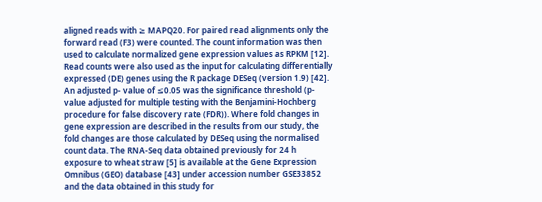aligned reads with ≥ MAPQ20. For paired read alignments only the forward read (F3) were counted. The count information was then used to calculate normalized gene expression values as RPKM [12]. Read counts were also used as the input for calculating differentially expressed (DE) genes using the R package DESeq (version 1.9) [42]. An adjusted p- value of ≤0.05 was the significance threshold (p- value adjusted for multiple testing with the Benjamini-Hochberg procedure for false discovery rate (FDR)). Where fold changes in gene expression are described in the results from our study, the fold changes are those calculated by DESeq using the normalised count data. The RNA-Seq data obtained previously for 24 h exposure to wheat straw [5] is available at the Gene Expression Omnibus (GEO) database [43] under accession number GSE33852 and the data obtained in this study for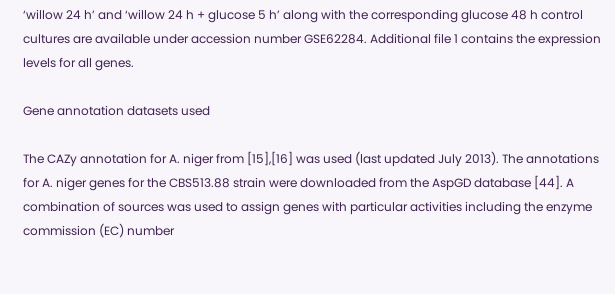‘willow 24 h’ and ‘willow 24 h + glucose 5 h’ along with the corresponding glucose 48 h control cultures are available under accession number GSE62284. Additional file 1 contains the expression levels for all genes.

Gene annotation datasets used

The CAZy annotation for A. niger from [15],[16] was used (last updated July 2013). The annotations for A. niger genes for the CBS513.88 strain were downloaded from the AspGD database [44]. A combination of sources was used to assign genes with particular activities including the enzyme commission (EC) number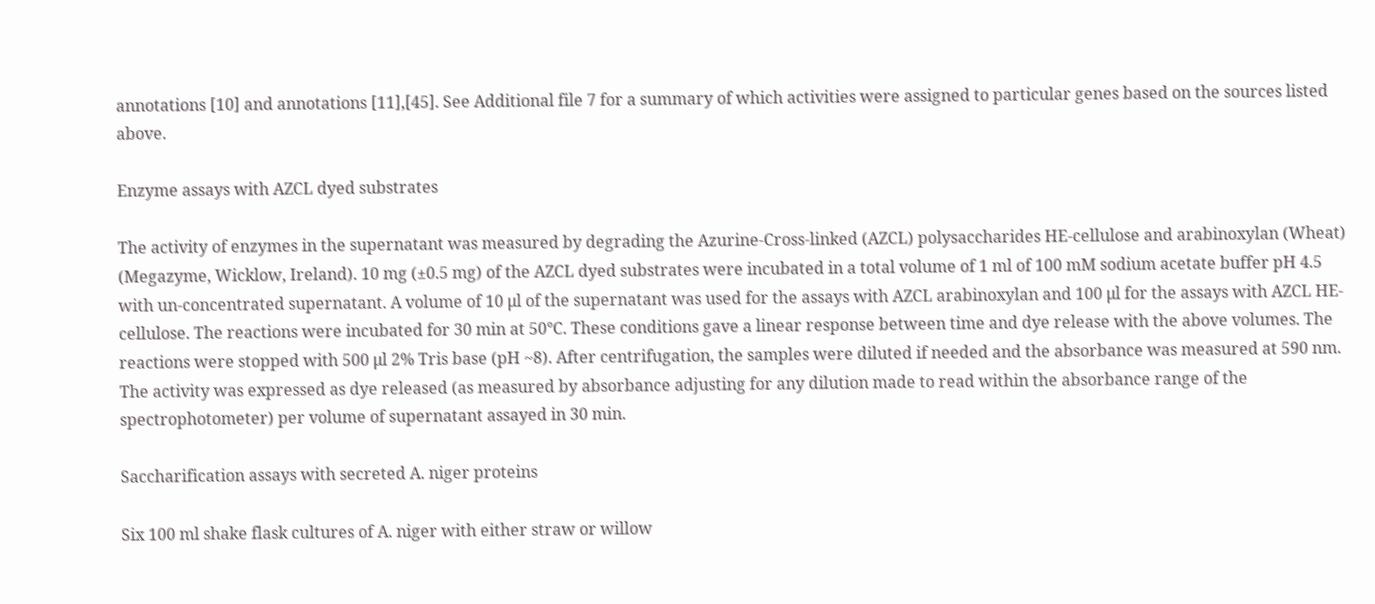annotations [10] and annotations [11],[45]. See Additional file 7 for a summary of which activities were assigned to particular genes based on the sources listed above.

Enzyme assays with AZCL dyed substrates

The activity of enzymes in the supernatant was measured by degrading the Azurine-Cross-linked (AZCL) polysaccharides HE-cellulose and arabinoxylan (Wheat) (Megazyme, Wicklow, Ireland). 10 mg (±0.5 mg) of the AZCL dyed substrates were incubated in a total volume of 1 ml of 100 mM sodium acetate buffer pH 4.5 with un-concentrated supernatant. A volume of 10 μl of the supernatant was used for the assays with AZCL arabinoxylan and 100 μl for the assays with AZCL HE-cellulose. The reactions were incubated for 30 min at 50°C. These conditions gave a linear response between time and dye release with the above volumes. The reactions were stopped with 500 μl 2% Tris base (pH ~8). After centrifugation, the samples were diluted if needed and the absorbance was measured at 590 nm. The activity was expressed as dye released (as measured by absorbance adjusting for any dilution made to read within the absorbance range of the spectrophotometer) per volume of supernatant assayed in 30 min.

Saccharification assays with secreted A. niger proteins

Six 100 ml shake flask cultures of A. niger with either straw or willow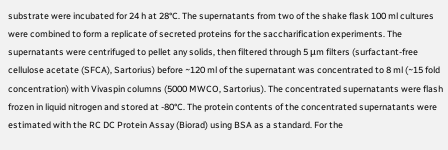substrate were incubated for 24 h at 28°C. The supernatants from two of the shake flask 100 ml cultures were combined to form a replicate of secreted proteins for the saccharification experiments. The supernatants were centrifuged to pellet any solids, then filtered through 5 μm filters (surfactant-free cellulose acetate (SFCA), Sartorius) before ~120 ml of the supernatant was concentrated to 8 ml (~15 fold concentration) with Vivaspin columns (5000 MWCO, Sartorius). The concentrated supernatants were flash frozen in liquid nitrogen and stored at -80°C. The protein contents of the concentrated supernatants were estimated with the RC DC Protein Assay (Biorad) using BSA as a standard. For the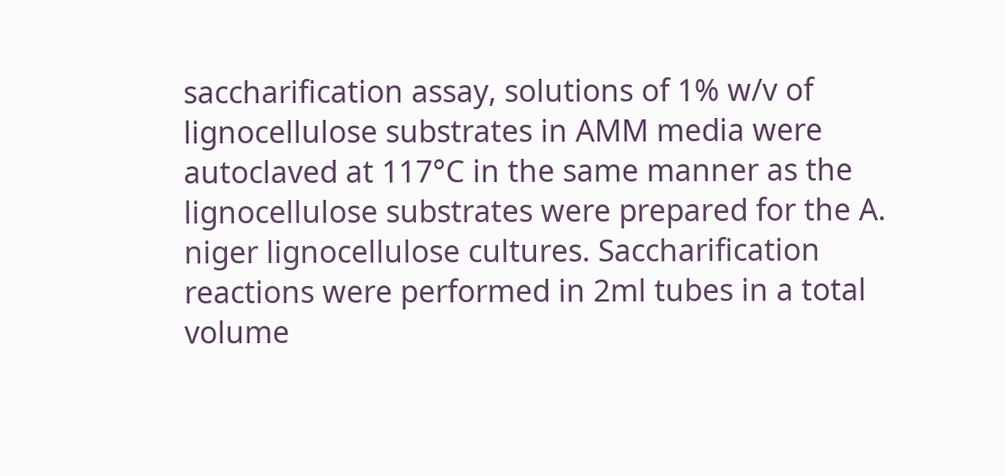saccharification assay, solutions of 1% w/v of lignocellulose substrates in AMM media were autoclaved at 117°C in the same manner as the lignocellulose substrates were prepared for the A. niger lignocellulose cultures. Saccharification reactions were performed in 2ml tubes in a total volume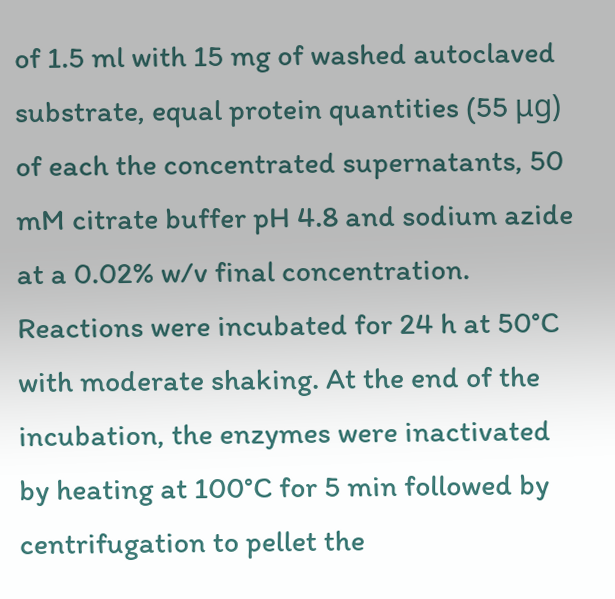of 1.5 ml with 15 mg of washed autoclaved substrate, equal protein quantities (55 μg) of each the concentrated supernatants, 50 mM citrate buffer pH 4.8 and sodium azide at a 0.02% w/v final concentration. Reactions were incubated for 24 h at 50°C with moderate shaking. At the end of the incubation, the enzymes were inactivated by heating at 100°C for 5 min followed by centrifugation to pellet the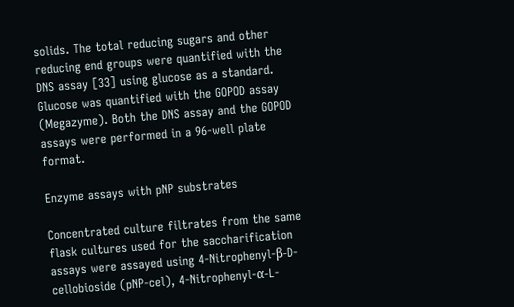solids. The total reducing sugars and other reducing end groups were quantified with the DNS assay [33] using glucose as a standard. Glucose was quantified with the GOPOD assay (Megazyme). Both the DNS assay and the GOPOD assays were performed in a 96-well plate format.

Enzyme assays with pNP substrates

Concentrated culture filtrates from the same flask cultures used for the saccharification assays were assayed using 4-Nitrophenyl-β-D-cellobioside (pNP-cel), 4-Nitrophenyl-α-L-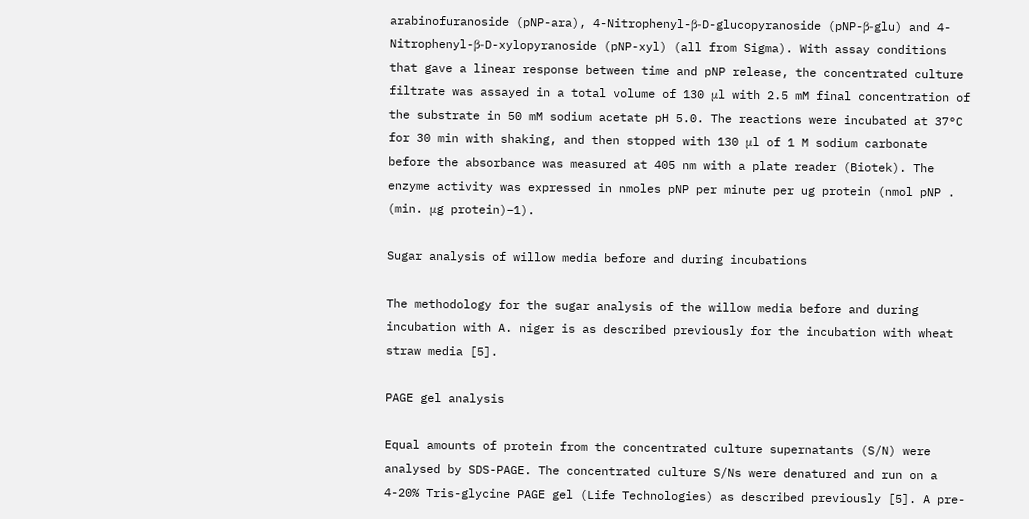arabinofuranoside (pNP-ara), 4-Nitrophenyl-β-D-glucopyranoside (pNP-β-glu) and 4-Nitrophenyl-β-D-xylopyranoside (pNP-xyl) (all from Sigma). With assay conditions that gave a linear response between time and pNP release, the concentrated culture filtrate was assayed in a total volume of 130 μl with 2.5 mM final concentration of the substrate in 50 mM sodium acetate pH 5.0. The reactions were incubated at 37°C for 30 min with shaking, and then stopped with 130 μl of 1 M sodium carbonate before the absorbance was measured at 405 nm with a plate reader (Biotek). The enzyme activity was expressed in nmoles pNP per minute per ug protein (nmol pNP . (min. μg protein)−1).

Sugar analysis of willow media before and during incubations

The methodology for the sugar analysis of the willow media before and during incubation with A. niger is as described previously for the incubation with wheat straw media [5].

PAGE gel analysis

Equal amounts of protein from the concentrated culture supernatants (S/N) were analysed by SDS-PAGE. The concentrated culture S/Ns were denatured and run on a 4-20% Tris-glycine PAGE gel (Life Technologies) as described previously [5]. A pre-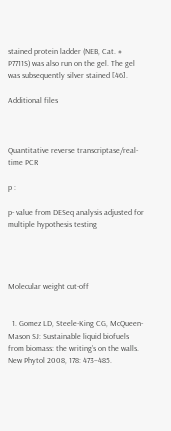stained protein ladder (NEB, Cat. # P7711S) was also run on the gel. The gel was subsequently silver stained [46].

Additional files



Quantitative reverse transcriptase/real-time PCR

p :

p- value from DESeq analysis adjusted for multiple hypothesis testing




Molecular weight cut-off


  1. Gomez LD, Steele-King CG, McQueen-Mason SJ: Sustainable liquid biofuels from biomass: the writing’s on the walls. New Phytol 2008, 178: 473–485.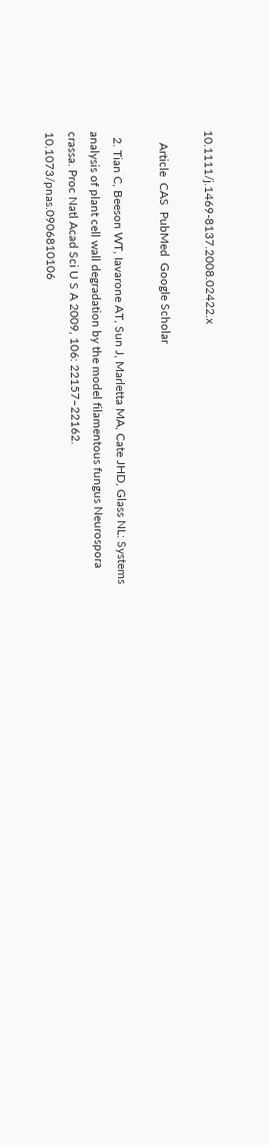10.1111/j.1469-8137.2008.02422.x

    Article  CAS  PubMed  Google Scholar

  2. Tian C, Beeson WT, Iavarone AT, Sun J, Marletta MA, Cate JHD, Glass NL: Systems analysis of plant cell wall degradation by the model filamentous fungus Neurospora crassa. Proc Natl Acad Sci U S A 2009, 106: 22157–22162. 10.1073/pnas.0906810106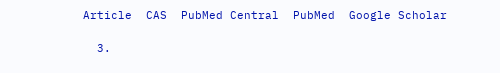Article  CAS  PubMed Central  PubMed  Google Scholar

  3.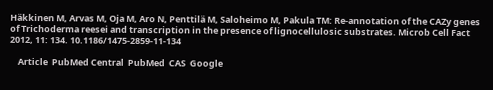Häkkinen M, Arvas M, Oja M, Aro N, Penttilä M, Saloheimo M, Pakula TM: Re-annotation of the CAZy genes of Trichoderma reesei and transcription in the presence of lignocellulosic substrates. Microb Cell Fact 2012, 11: 134. 10.1186/1475-2859-11-134

    Article  PubMed Central  PubMed  CAS  Google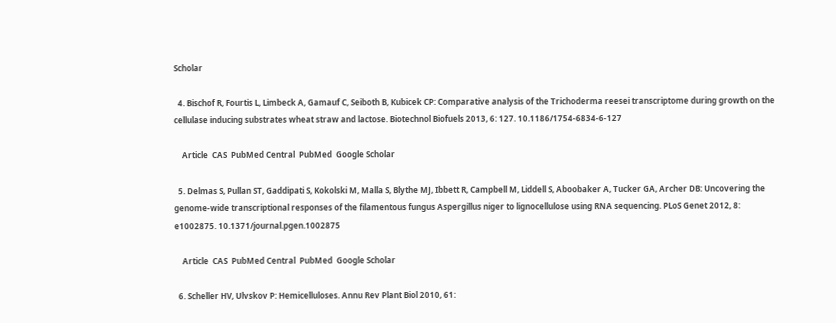Scholar

  4. Bischof R, Fourtis L, Limbeck A, Gamauf C, Seiboth B, Kubicek CP: Comparative analysis of the Trichoderma reesei transcriptome during growth on the cellulase inducing substrates wheat straw and lactose. Biotechnol Biofuels 2013, 6: 127. 10.1186/1754-6834-6-127

    Article  CAS  PubMed Central  PubMed  Google Scholar

  5. Delmas S, Pullan ST, Gaddipati S, Kokolski M, Malla S, Blythe MJ, Ibbett R, Campbell M, Liddell S, Aboobaker A, Tucker GA, Archer DB: Uncovering the genome-wide transcriptional responses of the filamentous fungus Aspergillus niger to lignocellulose using RNA sequencing. PLoS Genet 2012, 8: e1002875. 10.1371/journal.pgen.1002875

    Article  CAS  PubMed Central  PubMed  Google Scholar

  6. Scheller HV, Ulvskov P: Hemicelluloses. Annu Rev Plant Biol 2010, 61: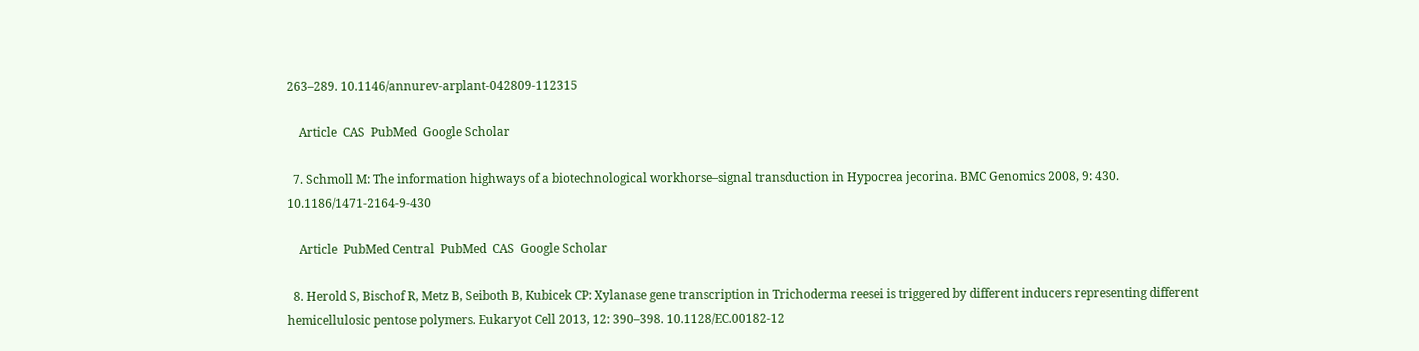263–289. 10.1146/annurev-arplant-042809-112315

    Article  CAS  PubMed  Google Scholar

  7. Schmoll M: The information highways of a biotechnological workhorse–signal transduction in Hypocrea jecorina. BMC Genomics 2008, 9: 430. 10.1186/1471-2164-9-430

    Article  PubMed Central  PubMed  CAS  Google Scholar

  8. Herold S, Bischof R, Metz B, Seiboth B, Kubicek CP: Xylanase gene transcription in Trichoderma reesei is triggered by different inducers representing different hemicellulosic pentose polymers. Eukaryot Cell 2013, 12: 390–398. 10.1128/EC.00182-12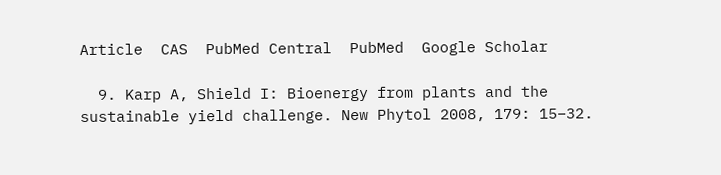Article  CAS  PubMed Central  PubMed  Google Scholar

  9. Karp A, Shield I: Bioenergy from plants and the sustainable yield challenge. New Phytol 2008, 179: 15–32.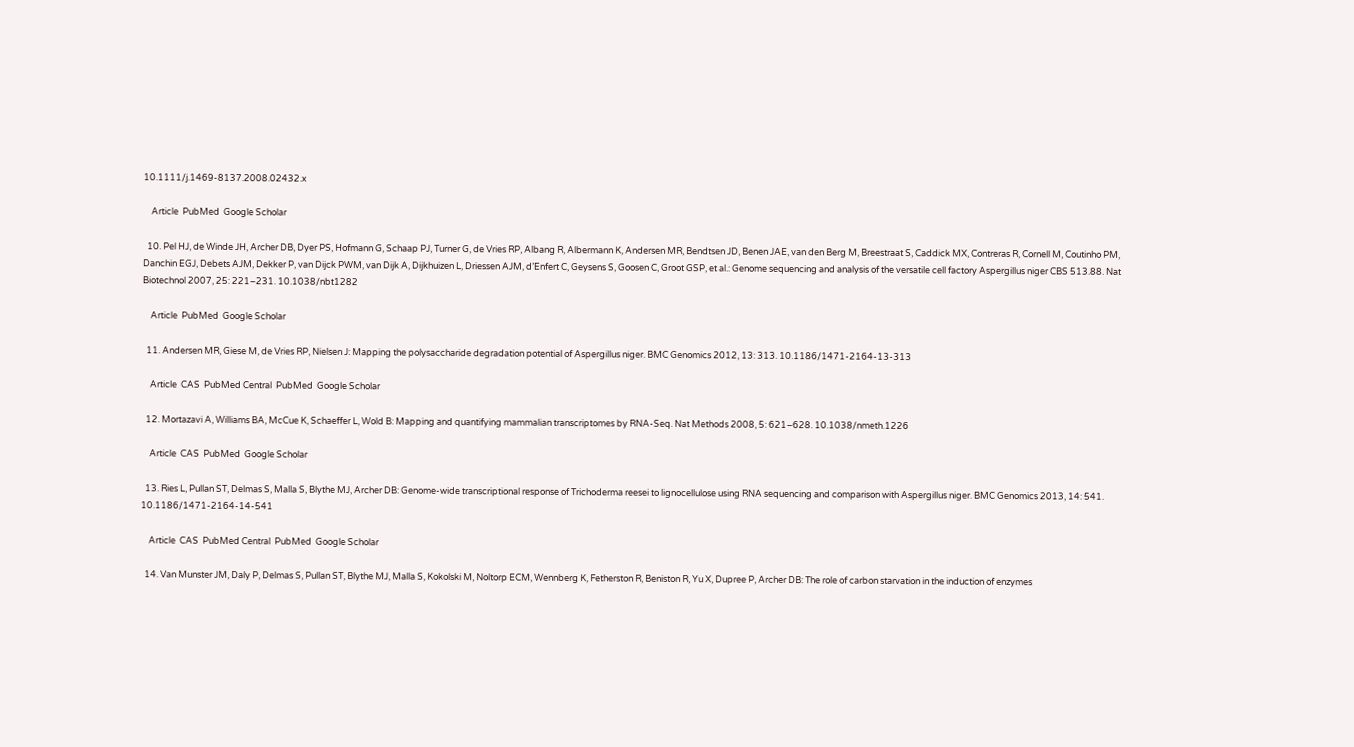10.1111/j.1469-8137.2008.02432.x

    Article  PubMed  Google Scholar

  10. Pel HJ, de Winde JH, Archer DB, Dyer PS, Hofmann G, Schaap PJ, Turner G, de Vries RP, Albang R, Albermann K, Andersen MR, Bendtsen JD, Benen JAE, van den Berg M, Breestraat S, Caddick MX, Contreras R, Cornell M, Coutinho PM, Danchin EGJ, Debets AJM, Dekker P, van Dijck PWM, van Dijk A, Dijkhuizen L, Driessen AJM, d’Enfert C, Geysens S, Goosen C, Groot GSP, et al.: Genome sequencing and analysis of the versatile cell factory Aspergillus niger CBS 513.88. Nat Biotechnol 2007, 25: 221–231. 10.1038/nbt1282

    Article  PubMed  Google Scholar

  11. Andersen MR, Giese M, de Vries RP, Nielsen J: Mapping the polysaccharide degradation potential of Aspergillus niger. BMC Genomics 2012, 13: 313. 10.1186/1471-2164-13-313

    Article  CAS  PubMed Central  PubMed  Google Scholar

  12. Mortazavi A, Williams BA, McCue K, Schaeffer L, Wold B: Mapping and quantifying mammalian transcriptomes by RNA-Seq. Nat Methods 2008, 5: 621–628. 10.1038/nmeth.1226

    Article  CAS  PubMed  Google Scholar

  13. Ries L, Pullan ST, Delmas S, Malla S, Blythe MJ, Archer DB: Genome-wide transcriptional response of Trichoderma reesei to lignocellulose using RNA sequencing and comparison with Aspergillus niger. BMC Genomics 2013, 14: 541. 10.1186/1471-2164-14-541

    Article  CAS  PubMed Central  PubMed  Google Scholar

  14. Van Munster JM, Daly P, Delmas S, Pullan ST, Blythe MJ, Malla S, Kokolski M, Noltorp ECM, Wennberg K, Fetherston R, Beniston R, Yu X, Dupree P, Archer DB: The role of carbon starvation in the induction of enzymes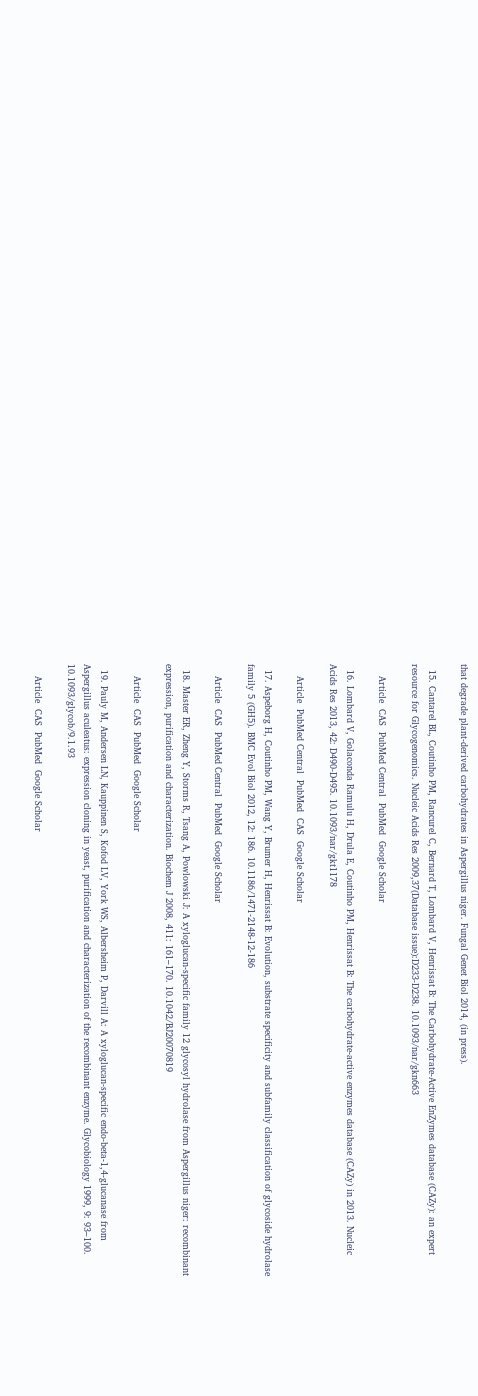that degrade plant-derived carbohydrates in Aspergillus niger. Fungal Genet Biol 2014, (in press).

  15. Cantarel BL, Coutinho PM, Rancurel C, Bernard T, Lombard V, Henrissat B: The Carbohydrate-Active EnZymes database (CAZy): an expert resource for Glycogenomics. Nucleic Acids Res 2009,37(Database issue):D233-D238. 10.1093/nar/gkn663

    Article  CAS  PubMed Central  PubMed  Google Scholar

  16. Lombard V, Golaconda Ramulu H, Drula E, Coutinho PM, Henrissat B: The carbohydrate-active enzymes database (CAZy) in 2013. Nucleic Acids Res 2013, 42: D490-D495. 10.1093/nar/gkt1178

    Article  PubMed Central  PubMed  CAS  Google Scholar

  17. Aspeborg H, Coutinho PM, Wang Y, Brumer H, Henrissat B: Evolution, substrate specificity and subfamily classification of glycoside hydrolase family 5 (GH5). BMC Evol Biol 2012, 12: 186. 10.1186/1471-2148-12-186

    Article  CAS  PubMed Central  PubMed  Google Scholar

  18. Master ER, Zheng Y, Storms R, Tsang A, Powlowski J: A xyloglucan-specific family 12 glycosyl hydrolase from Aspergillus niger: recombinant expression, purification and characterization. Biochem J 2008, 411: 161–170. 10.1042/BJ20070819

    Article  CAS  PubMed  Google Scholar

  19. Pauly M, Andersen LN, Kauppinen S, Kofod LV, York WS, Albersheim P, Darvill A: A xyloglucan-specific endo-beta-1,4-glucanase from Aspergillus aculeatus: expression cloning in yeast, purification and characterization of the recombinant enzyme. Glycobiology 1999, 9: 93–100. 10.1093/glycob/9.1.93

    Article  CAS  PubMed  Google Scholar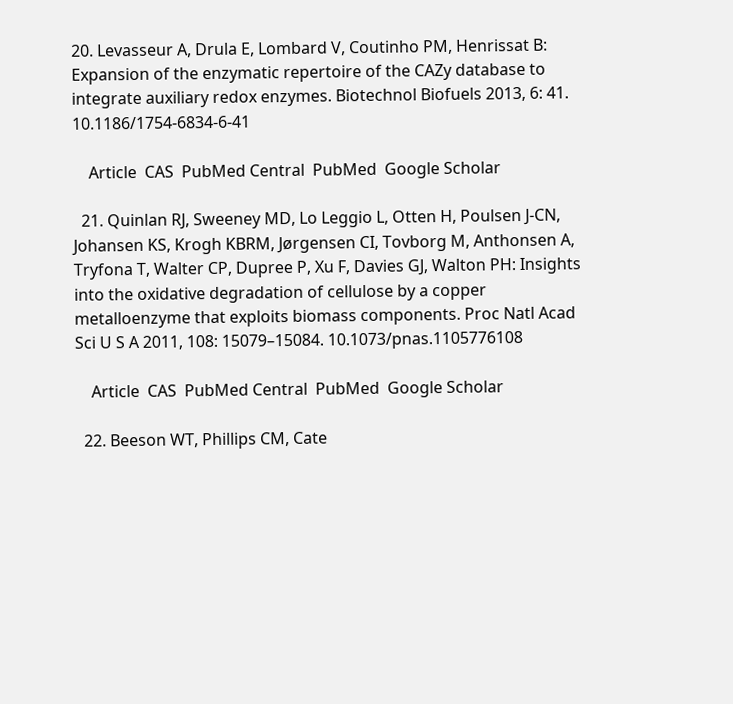20. Levasseur A, Drula E, Lombard V, Coutinho PM, Henrissat B: Expansion of the enzymatic repertoire of the CAZy database to integrate auxiliary redox enzymes. Biotechnol Biofuels 2013, 6: 41. 10.1186/1754-6834-6-41

    Article  CAS  PubMed Central  PubMed  Google Scholar

  21. Quinlan RJ, Sweeney MD, Lo Leggio L, Otten H, Poulsen J-CN, Johansen KS, Krogh KBRM, Jørgensen CI, Tovborg M, Anthonsen A, Tryfona T, Walter CP, Dupree P, Xu F, Davies GJ, Walton PH: Insights into the oxidative degradation of cellulose by a copper metalloenzyme that exploits biomass components. Proc Natl Acad Sci U S A 2011, 108: 15079–15084. 10.1073/pnas.1105776108

    Article  CAS  PubMed Central  PubMed  Google Scholar

  22. Beeson WT, Phillips CM, Cate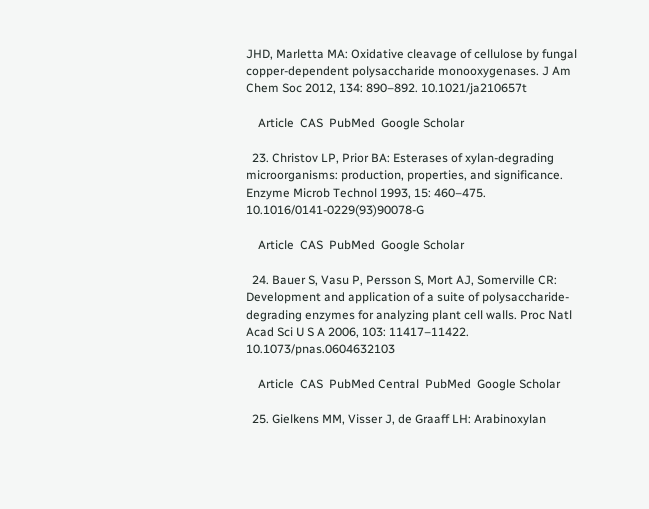JHD, Marletta MA: Oxidative cleavage of cellulose by fungal copper-dependent polysaccharide monooxygenases. J Am Chem Soc 2012, 134: 890–892. 10.1021/ja210657t

    Article  CAS  PubMed  Google Scholar

  23. Christov LP, Prior BA: Esterases of xylan-degrading microorganisms: production, properties, and significance. Enzyme Microb Technol 1993, 15: 460–475. 10.1016/0141-0229(93)90078-G

    Article  CAS  PubMed  Google Scholar

  24. Bauer S, Vasu P, Persson S, Mort AJ, Somerville CR: Development and application of a suite of polysaccharide-degrading enzymes for analyzing plant cell walls. Proc Natl Acad Sci U S A 2006, 103: 11417–11422. 10.1073/pnas.0604632103

    Article  CAS  PubMed Central  PubMed  Google Scholar

  25. Gielkens MM, Visser J, de Graaff LH: Arabinoxylan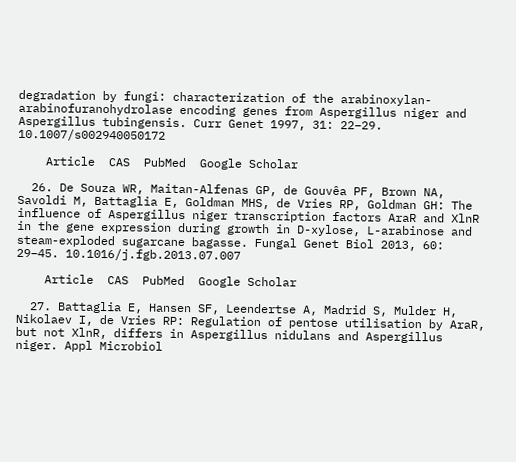degradation by fungi: characterization of the arabinoxylan-arabinofuranohydrolase encoding genes from Aspergillus niger and Aspergillus tubingensis. Curr Genet 1997, 31: 22–29. 10.1007/s002940050172

    Article  CAS  PubMed  Google Scholar

  26. De Souza WR, Maitan-Alfenas GP, de Gouvêa PF, Brown NA, Savoldi M, Battaglia E, Goldman MHS, de Vries RP, Goldman GH: The influence of Aspergillus niger transcription factors AraR and XlnR in the gene expression during growth in D-xylose, L-arabinose and steam-exploded sugarcane bagasse. Fungal Genet Biol 2013, 60: 29–45. 10.1016/j.fgb.2013.07.007

    Article  CAS  PubMed  Google Scholar

  27. Battaglia E, Hansen SF, Leendertse A, Madrid S, Mulder H, Nikolaev I, de Vries RP: Regulation of pentose utilisation by AraR, but not XlnR, differs in Aspergillus nidulans and Aspergillus niger. Appl Microbiol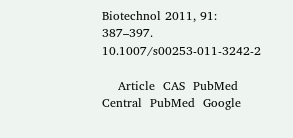Biotechnol 2011, 91: 387–397. 10.1007/s00253-011-3242-2

    Article  CAS  PubMed Central  PubMed  Google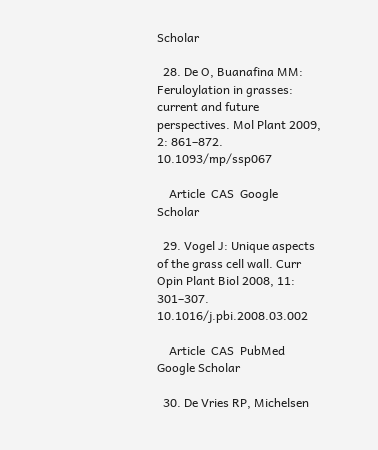Scholar

  28. De O, Buanafina MM: Feruloylation in grasses: current and future perspectives. Mol Plant 2009, 2: 861–872. 10.1093/mp/ssp067

    Article  CAS  Google Scholar

  29. Vogel J: Unique aspects of the grass cell wall. Curr Opin Plant Biol 2008, 11: 301–307. 10.1016/j.pbi.2008.03.002

    Article  CAS  PubMed  Google Scholar

  30. De Vries RP, Michelsen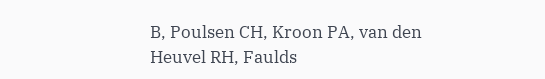B, Poulsen CH, Kroon PA, van den Heuvel RH, Faulds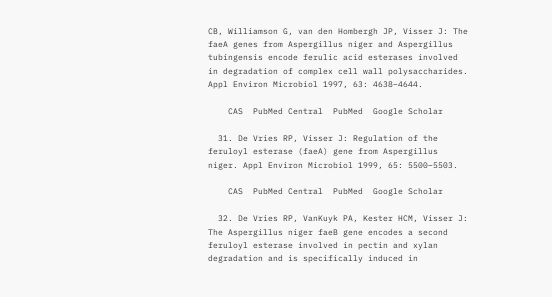CB, Williamson G, van den Hombergh JP, Visser J: The faeA genes from Aspergillus niger and Aspergillus tubingensis encode ferulic acid esterases involved in degradation of complex cell wall polysaccharides. Appl Environ Microbiol 1997, 63: 4638–4644.

    CAS  PubMed Central  PubMed  Google Scholar

  31. De Vries RP, Visser J: Regulation of the feruloyl esterase (faeA) gene from Aspergillus niger. Appl Environ Microbiol 1999, 65: 5500–5503.

    CAS  PubMed Central  PubMed  Google Scholar

  32. De Vries RP, VanKuyk PA, Kester HCM, Visser J: The Aspergillus niger faeB gene encodes a second feruloyl esterase involved in pectin and xylan degradation and is specifically induced in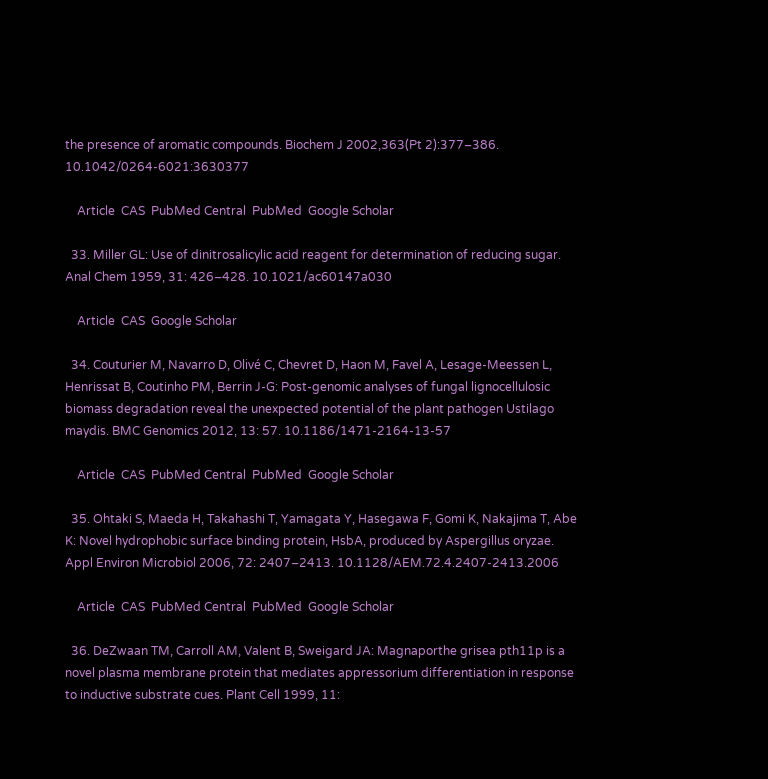the presence of aromatic compounds. Biochem J 2002,363(Pt 2):377–386. 10.1042/0264-6021:3630377

    Article  CAS  PubMed Central  PubMed  Google Scholar

  33. Miller GL: Use of dinitrosalicylic acid reagent for determination of reducing sugar. Anal Chem 1959, 31: 426–428. 10.1021/ac60147a030

    Article  CAS  Google Scholar

  34. Couturier M, Navarro D, Olivé C, Chevret D, Haon M, Favel A, Lesage-Meessen L, Henrissat B, Coutinho PM, Berrin J-G: Post-genomic analyses of fungal lignocellulosic biomass degradation reveal the unexpected potential of the plant pathogen Ustilago maydis. BMC Genomics 2012, 13: 57. 10.1186/1471-2164-13-57

    Article  CAS  PubMed Central  PubMed  Google Scholar

  35. Ohtaki S, Maeda H, Takahashi T, Yamagata Y, Hasegawa F, Gomi K, Nakajima T, Abe K: Novel hydrophobic surface binding protein, HsbA, produced by Aspergillus oryzae. Appl Environ Microbiol 2006, 72: 2407–2413. 10.1128/AEM.72.4.2407-2413.2006

    Article  CAS  PubMed Central  PubMed  Google Scholar

  36. DeZwaan TM, Carroll AM, Valent B, Sweigard JA: Magnaporthe grisea pth11p is a novel plasma membrane protein that mediates appressorium differentiation in response to inductive substrate cues. Plant Cell 1999, 11: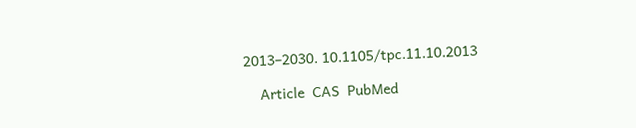2013–2030. 10.1105/tpc.11.10.2013

    Article  CAS  PubMed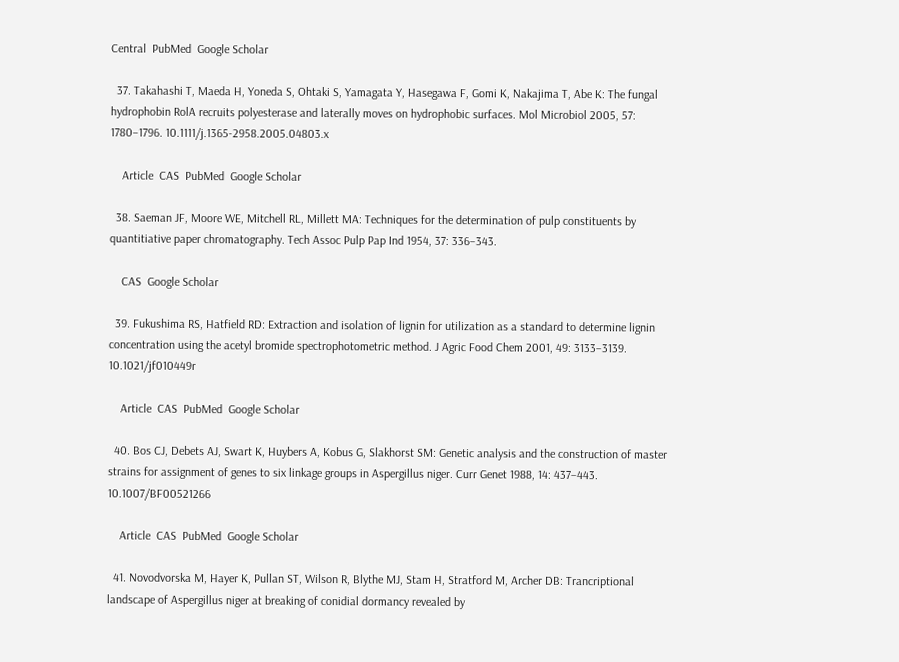Central  PubMed  Google Scholar

  37. Takahashi T, Maeda H, Yoneda S, Ohtaki S, Yamagata Y, Hasegawa F, Gomi K, Nakajima T, Abe K: The fungal hydrophobin RolA recruits polyesterase and laterally moves on hydrophobic surfaces. Mol Microbiol 2005, 57: 1780–1796. 10.1111/j.1365-2958.2005.04803.x

    Article  CAS  PubMed  Google Scholar

  38. Saeman JF, Moore WE, Mitchell RL, Millett MA: Techniques for the determination of pulp constituents by quantitiative paper chromatography. Tech Assoc Pulp Pap Ind 1954, 37: 336–343.

    CAS  Google Scholar

  39. Fukushima RS, Hatfield RD: Extraction and isolation of lignin for utilization as a standard to determine lignin concentration using the acetyl bromide spectrophotometric method. J Agric Food Chem 2001, 49: 3133–3139. 10.1021/jf010449r

    Article  CAS  PubMed  Google Scholar

  40. Bos CJ, Debets AJ, Swart K, Huybers A, Kobus G, Slakhorst SM: Genetic analysis and the construction of master strains for assignment of genes to six linkage groups in Aspergillus niger. Curr Genet 1988, 14: 437–443. 10.1007/BF00521266

    Article  CAS  PubMed  Google Scholar

  41. Novodvorska M, Hayer K, Pullan ST, Wilson R, Blythe MJ, Stam H, Stratford M, Archer DB: Trancriptional landscape of Aspergillus niger at breaking of conidial dormancy revealed by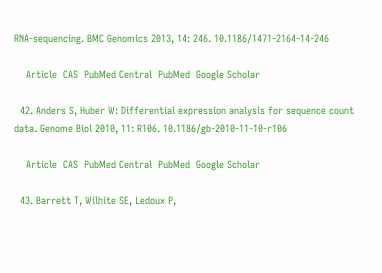RNA-sequencing. BMC Genomics 2013, 14: 246. 10.1186/1471-2164-14-246

    Article  CAS  PubMed Central  PubMed  Google Scholar

  42. Anders S, Huber W: Differential expression analysis for sequence count data. Genome Biol 2010, 11: R106. 10.1186/gb-2010-11-10-r106

    Article  CAS  PubMed Central  PubMed  Google Scholar

  43. Barrett T, Wilhite SE, Ledoux P,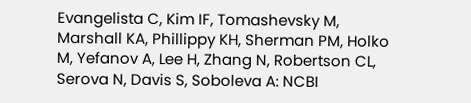Evangelista C, Kim IF, Tomashevsky M, Marshall KA, Phillippy KH, Sherman PM, Holko M, Yefanov A, Lee H, Zhang N, Robertson CL, Serova N, Davis S, Soboleva A: NCBI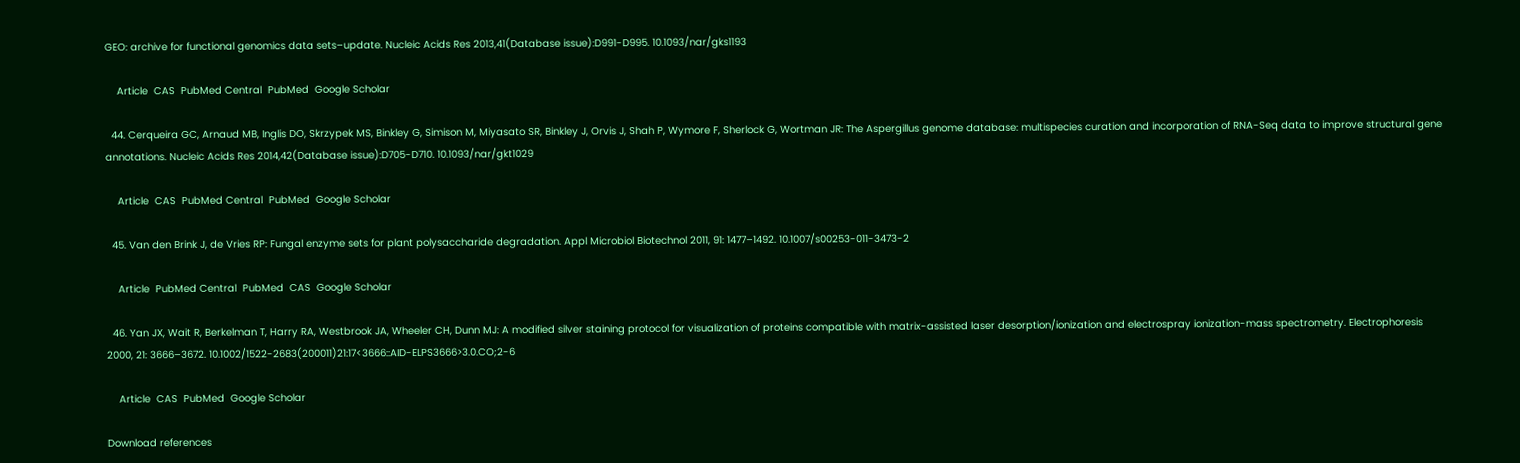GEO: archive for functional genomics data sets–update. Nucleic Acids Res 2013,41(Database issue):D991-D995. 10.1093/nar/gks1193

    Article  CAS  PubMed Central  PubMed  Google Scholar

  44. Cerqueira GC, Arnaud MB, Inglis DO, Skrzypek MS, Binkley G, Simison M, Miyasato SR, Binkley J, Orvis J, Shah P, Wymore F, Sherlock G, Wortman JR: The Aspergillus genome database: multispecies curation and incorporation of RNA-Seq data to improve structural gene annotations. Nucleic Acids Res 2014,42(Database issue):D705-D710. 10.1093/nar/gkt1029

    Article  CAS  PubMed Central  PubMed  Google Scholar

  45. Van den Brink J, de Vries RP: Fungal enzyme sets for plant polysaccharide degradation. Appl Microbiol Biotechnol 2011, 91: 1477–1492. 10.1007/s00253-011-3473-2

    Article  PubMed Central  PubMed  CAS  Google Scholar

  46. Yan JX, Wait R, Berkelman T, Harry RA, Westbrook JA, Wheeler CH, Dunn MJ: A modified silver staining protocol for visualization of proteins compatible with matrix-assisted laser desorption/ionization and electrospray ionization-mass spectrometry. Electrophoresis 2000, 21: 3666–3672. 10.1002/1522-2683(200011)21:17<3666::AID-ELPS3666>3.0.CO;2-6

    Article  CAS  PubMed  Google Scholar

Download references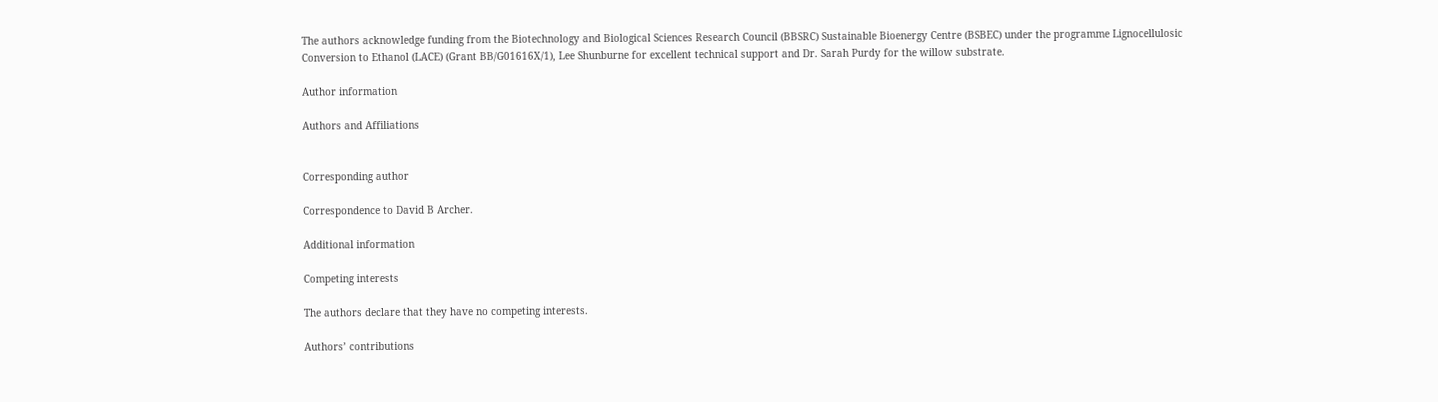The authors acknowledge funding from the Biotechnology and Biological Sciences Research Council (BBSRC) Sustainable Bioenergy Centre (BSBEC) under the programme Lignocellulosic Conversion to Ethanol (LACE) (Grant BB/G01616X/1), Lee Shunburne for excellent technical support and Dr. Sarah Purdy for the willow substrate.

Author information

Authors and Affiliations


Corresponding author

Correspondence to David B Archer.

Additional information

Competing interests

The authors declare that they have no competing interests.

Authors’ contributions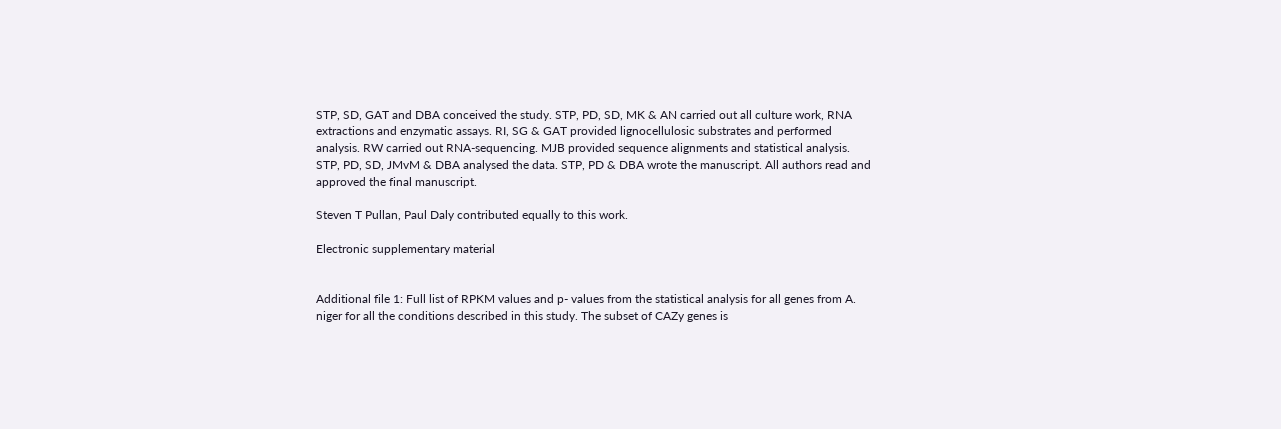STP, SD, GAT and DBA conceived the study. STP, PD, SD, MK & AN carried out all culture work, RNA extractions and enzymatic assays. RI, SG & GAT provided lignocellulosic substrates and performed analysis. RW carried out RNA-sequencing. MJB provided sequence alignments and statistical analysis. STP, PD, SD, JMvM & DBA analysed the data. STP, PD & DBA wrote the manuscript. All authors read and approved the final manuscript.

Steven T Pullan, Paul Daly contributed equally to this work.

Electronic supplementary material


Additional file 1: Full list of RPKM values and p- values from the statistical analysis for all genes from A. niger for all the conditions described in this study. The subset of CAZy genes is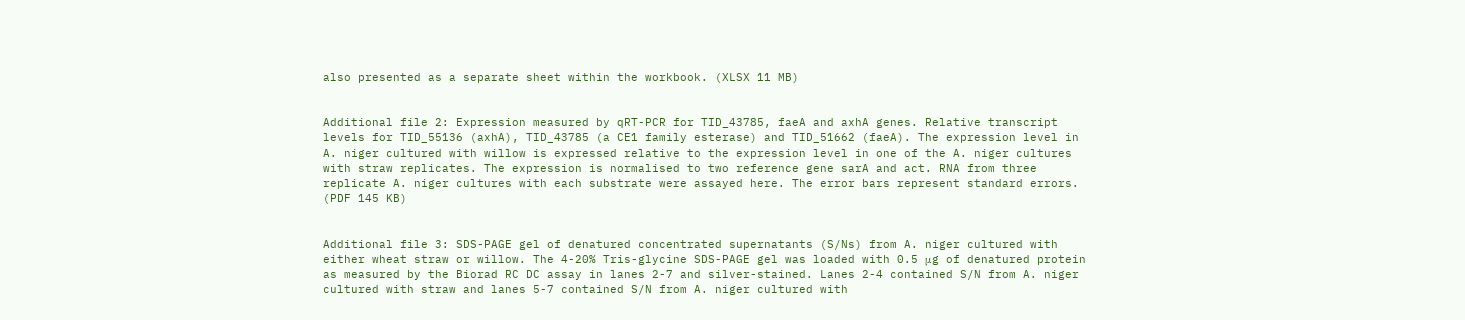also presented as a separate sheet within the workbook. (XLSX 11 MB)


Additional file 2: Expression measured by qRT-PCR for TID_43785, faeA and axhA genes. Relative transcript levels for TID_55136 (axhA), TID_43785 (a CE1 family esterase) and TID_51662 (faeA). The expression level in A. niger cultured with willow is expressed relative to the expression level in one of the A. niger cultures with straw replicates. The expression is normalised to two reference gene sarA and act. RNA from three replicate A. niger cultures with each substrate were assayed here. The error bars represent standard errors. (PDF 145 KB)


Additional file 3: SDS-PAGE gel of denatured concentrated supernatants (S/Ns) from A. niger cultured with either wheat straw or willow. The 4-20% Tris-glycine SDS-PAGE gel was loaded with 0.5 μg of denatured protein as measured by the Biorad RC DC assay in lanes 2-7 and silver-stained. Lanes 2-4 contained S/N from A. niger cultured with straw and lanes 5-7 contained S/N from A. niger cultured with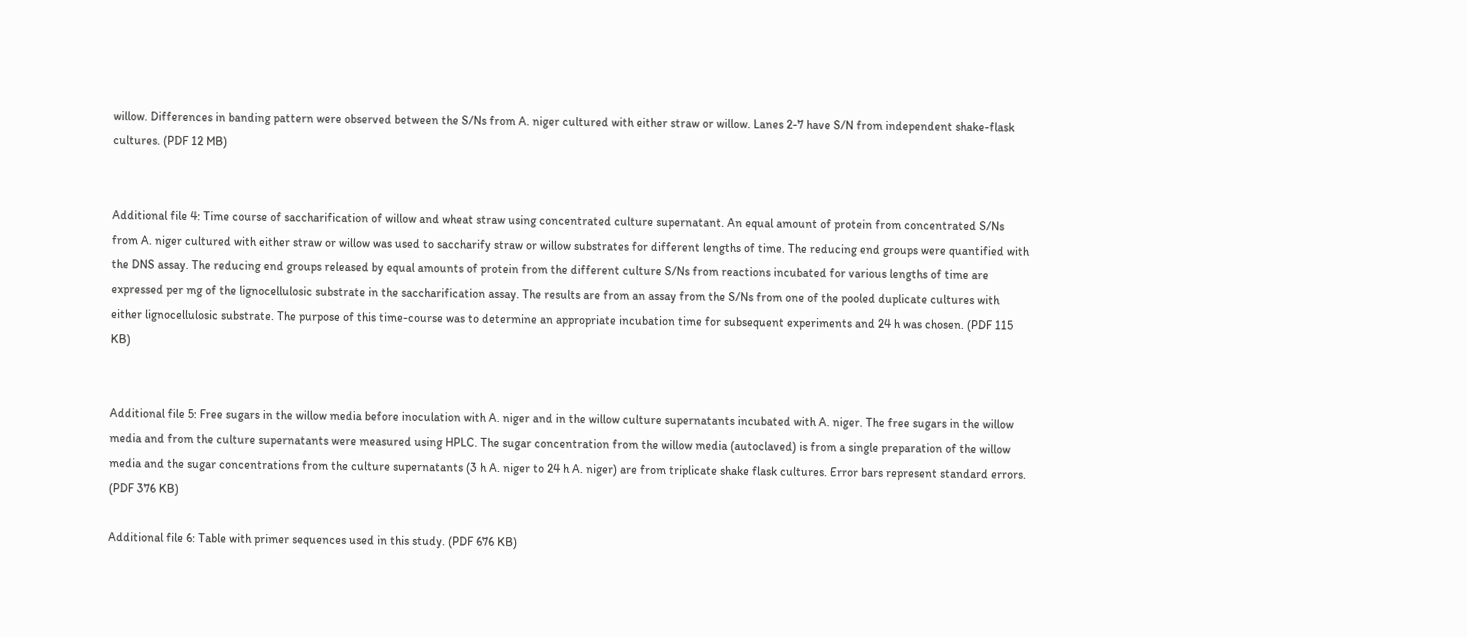willow. Differences in banding pattern were observed between the S/Ns from A. niger cultured with either straw or willow. Lanes 2-7 have S/N from independent shake-flask cultures. (PDF 12 MB)


Additional file 4: Time course of saccharification of willow and wheat straw using concentrated culture supernatant. An equal amount of protein from concentrated S/Ns from A. niger cultured with either straw or willow was used to saccharify straw or willow substrates for different lengths of time. The reducing end groups were quantified with the DNS assay. The reducing end groups released by equal amounts of protein from the different culture S/Ns from reactions incubated for various lengths of time are expressed per mg of the lignocellulosic substrate in the saccharification assay. The results are from an assay from the S/Ns from one of the pooled duplicate cultures with either lignocellulosic substrate. The purpose of this time-course was to determine an appropriate incubation time for subsequent experiments and 24 h was chosen. (PDF 115 KB)


Additional file 5: Free sugars in the willow media before inoculation with A. niger and in the willow culture supernatants incubated with A. niger. The free sugars in the willow media and from the culture supernatants were measured using HPLC. The sugar concentration from the willow media (autoclaved) is from a single preparation of the willow media and the sugar concentrations from the culture supernatants (3 h A. niger to 24 h A. niger) are from triplicate shake flask cultures. Error bars represent standard errors. (PDF 376 KB)

Additional file 6: Table with primer sequences used in this study. (PDF 676 KB)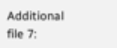Additional file 7: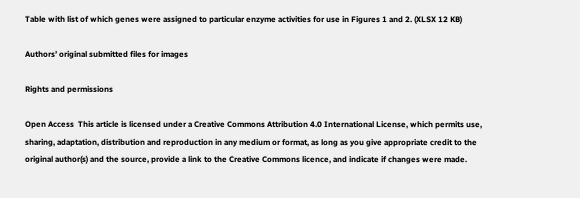Table with list of which genes were assigned to particular enzyme activities for use in Figures 1 and 2. (XLSX 12 KB)

Authors’ original submitted files for images

Rights and permissions

Open Access  This article is licensed under a Creative Commons Attribution 4.0 International License, which permits use, sharing, adaptation, distribution and reproduction in any medium or format, as long as you give appropriate credit to the original author(s) and the source, provide a link to the Creative Commons licence, and indicate if changes were made.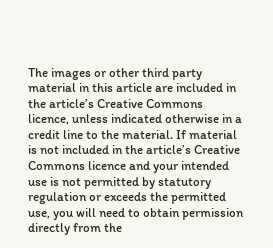The images or other third party material in this article are included in the article’s Creative Commons licence, unless indicated otherwise in a credit line to the material. If material is not included in the article’s Creative Commons licence and your intended use is not permitted by statutory regulation or exceeds the permitted use, you will need to obtain permission directly from the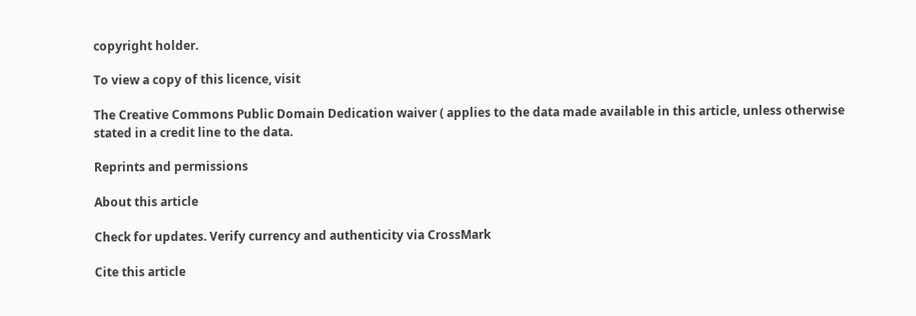copyright holder.

To view a copy of this licence, visit

The Creative Commons Public Domain Dedication waiver ( applies to the data made available in this article, unless otherwise stated in a credit line to the data.

Reprints and permissions

About this article

Check for updates. Verify currency and authenticity via CrossMark

Cite this article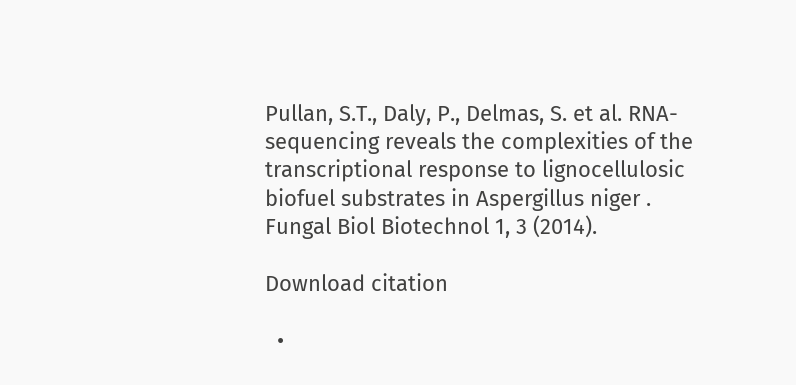Pullan, S.T., Daly, P., Delmas, S. et al. RNA-sequencing reveals the complexities of the transcriptional response to lignocellulosic biofuel substrates in Aspergillus niger . Fungal Biol Biotechnol 1, 3 (2014).

Download citation

  •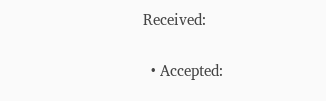Received:

  • Accepted: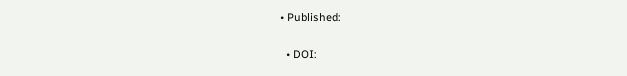• Published:

  • DOI: